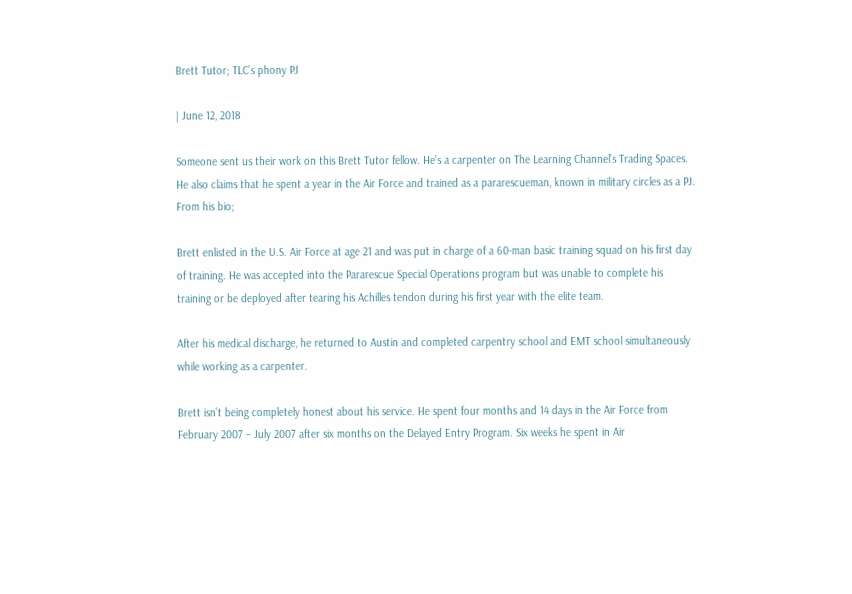Brett Tutor; TLC’s phony PJ

| June 12, 2018

Someone sent us their work on this Brett Tutor fellow. He’s a carpenter on The Learning Channel’s Trading Spaces. He also claims that he spent a year in the Air Force and trained as a pararescueman, known in military circles as a PJ. From his bio;

Brett enlisted in the U.S. Air Force at age 21 and was put in charge of a 60-man basic training squad on his first day of training. He was accepted into the Pararescue Special Operations program but was unable to complete his training or be deployed after tearing his Achilles tendon during his first year with the elite team.

After his medical discharge, he returned to Austin and completed carpentry school and EMT school simultaneously while working as a carpenter.

Brett isn’t being completely honest about his service. He spent four months and 14 days in the Air Force from February 2007 – July 2007 after six months on the Delayed Entry Program. Six weeks he spent in Air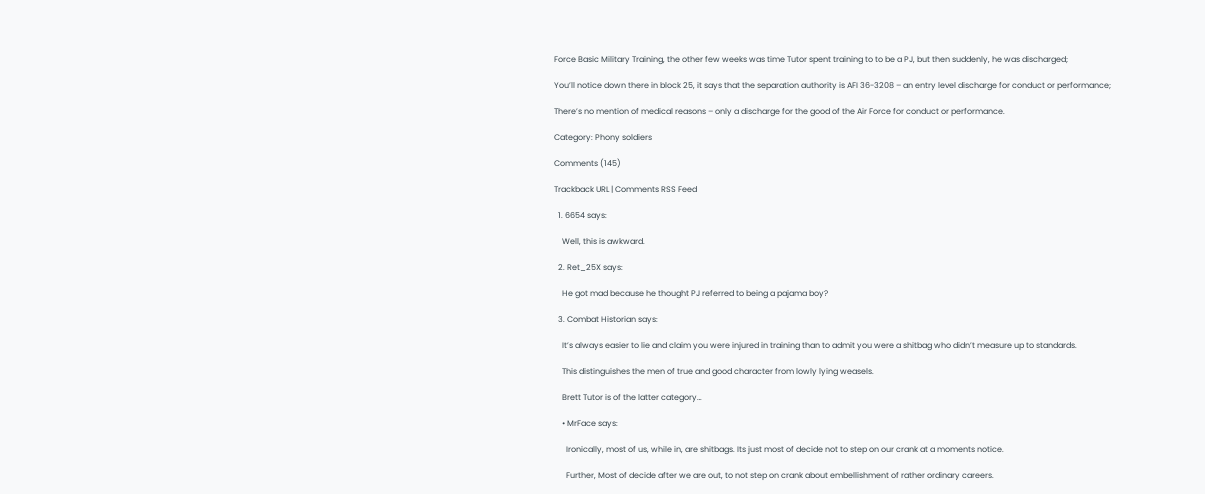Force Basic Military Training, the other few weeks was time Tutor spent training to to be a PJ, but then suddenly, he was discharged;

You’ll notice down there in block 25, it says that the separation authority is AFI 36-3208 – an entry level discharge for conduct or performance;

There’s no mention of medical reasons – only a discharge for the good of the Air Force for conduct or performance.

Category: Phony soldiers

Comments (145)

Trackback URL | Comments RSS Feed

  1. 6654 says:

    Well, this is awkward.

  2. Ret_25X says:

    He got mad because he thought PJ referred to being a pajama boy?

  3. Combat Historian says:

    It’s always easier to lie and claim you were injured in training than to admit you were a shitbag who didn’t measure up to standards.

    This distinguishes the men of true and good character from lowly lying weasels.

    Brett Tutor is of the latter category…

    • MrFace says:

      Ironically, most of us, while in, are shitbags. Its just most of decide not to step on our crank at a moments notice.

      Further, Most of decide after we are out, to not step on crank about embellishment of rather ordinary careers.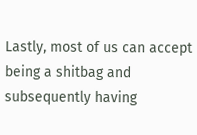Lastly, most of us can accept being a shitbag and subsequently having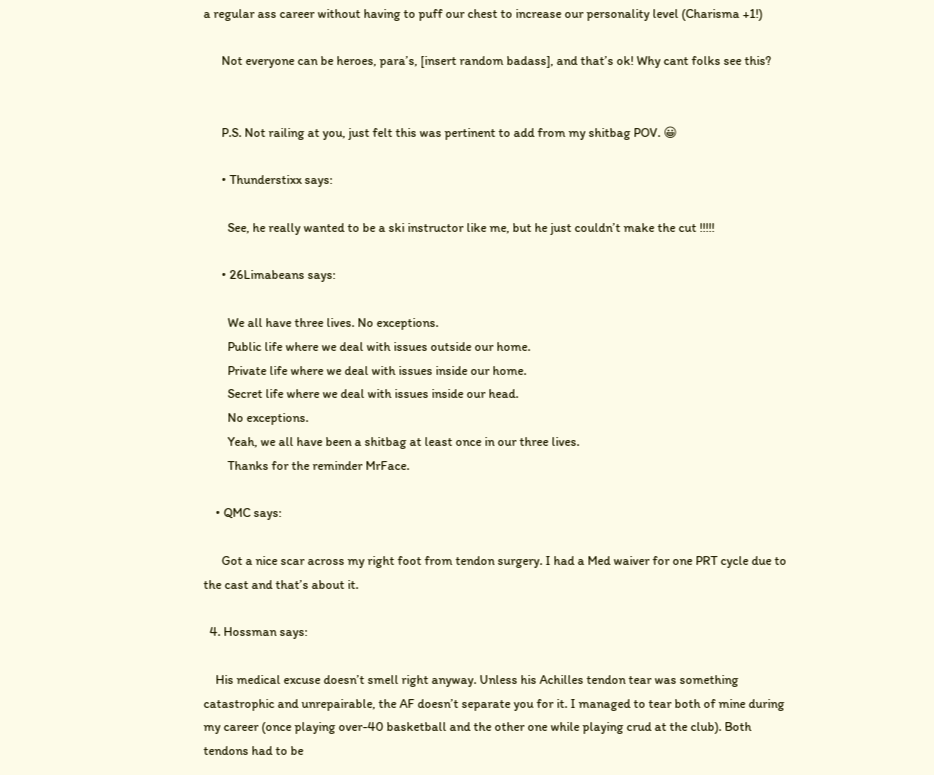a regular ass career without having to puff our chest to increase our personality level (Charisma +1!)

      Not everyone can be heroes, para’s, [insert random badass], and that’s ok! Why cant folks see this?


      P.S. Not railing at you, just felt this was pertinent to add from my shitbag POV. 😀

      • Thunderstixx says:

        See, he really wanted to be a ski instructor like me, but he just couldn’t make the cut !!!!!

      • 26Limabeans says:

        We all have three lives. No exceptions.
        Public life where we deal with issues outside our home.
        Private life where we deal with issues inside our home.
        Secret life where we deal with issues inside our head.
        No exceptions.
        Yeah, we all have been a shitbag at least once in our three lives.
        Thanks for the reminder MrFace.

    • QMC says:

      Got a nice scar across my right foot from tendon surgery. I had a Med waiver for one PRT cycle due to the cast and that’s about it.

  4. Hossman says:

    His medical excuse doesn’t smell right anyway. Unless his Achilles tendon tear was something catastrophic and unrepairable, the AF doesn’t separate you for it. I managed to tear both of mine during my career (once playing over-40 basketball and the other one while playing crud at the club). Both tendons had to be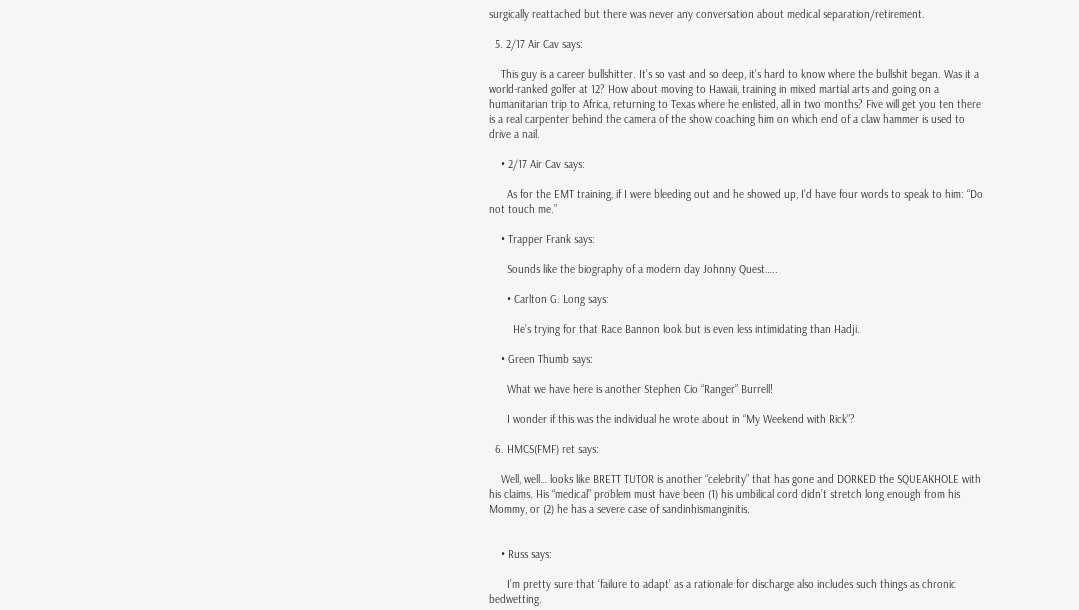surgically reattached but there was never any conversation about medical separation/retirement.

  5. 2/17 Air Cav says:

    This guy is a career bullshitter. It’s so vast and so deep, it’s hard to know where the bullshit began. Was it a world-ranked golfer at 12? How about moving to Hawaii, training in mixed martial arts and going on a humanitarian trip to Africa, returning to Texas where he enlisted, all in two months? Five will get you ten there is a real carpenter behind the camera of the show coaching him on which end of a claw hammer is used to drive a nail.

    • 2/17 Air Cav says:

      As for the EMT training, if I were bleeding out and he showed up, I’d have four words to speak to him: “Do not touch me.”

    • Trapper Frank says:

      Sounds like the biography of a modern day Johnny Quest…..

      • Carlton G. Long says:

        He’s trying for that Race Bannon look but is even less intimidating than Hadji.

    • Green Thumb says:

      What we have here is another Stephen Cio “Ranger” Burrell!

      I wonder if this was the individual he wrote about in “My Weekend with Rick”?

  6. HMCS(FMF) ret says:

    Well, well… looks like BRETT TUTOR is another “celebrity” that has gone and DORKED the SQUEAKHOLE with his claims. His “medical” problem must have been (1) his umbilical cord didn’t stretch long enough from his Mommy, or (2) he has a severe case of sandinhismanginitis.


    • Russ says:

      I’m pretty sure that ‘failure to adapt’ as a rationale for discharge also includes such things as chronic bedwetting.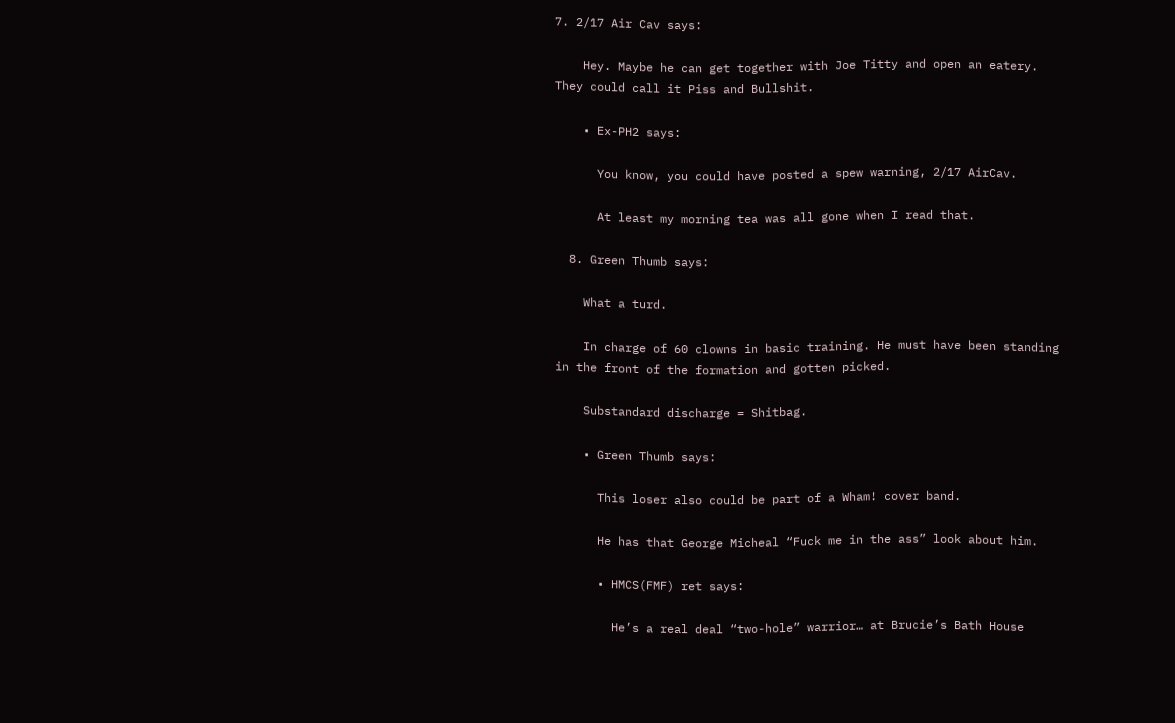7. 2/17 Air Cav says:

    Hey. Maybe he can get together with Joe Titty and open an eatery. They could call it Piss and Bullshit.

    • Ex-PH2 says:

      You know, you could have posted a spew warning, 2/17 AirCav.

      At least my morning tea was all gone when I read that.

  8. Green Thumb says:

    What a turd.

    In charge of 60 clowns in basic training. He must have been standing in the front of the formation and gotten picked.

    Substandard discharge = Shitbag.

    • Green Thumb says:

      This loser also could be part of a Wham! cover band.

      He has that George Micheal “Fuck me in the ass” look about him.

      • HMCS(FMF) ret says:

        He’s a real deal “two-hole” warrior… at Brucie’s Bath House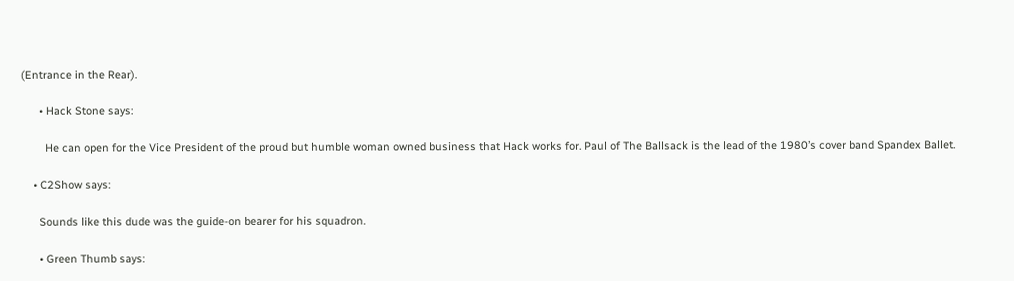(Entrance in the Rear).

      • Hack Stone says:

        He can open for the Vice President of the proud but humble woman owned business that Hack works for. Paul of The Ballsack is the lead of the 1980’s cover band Spandex Ballet.

    • C2Show says:

      Sounds like this dude was the guide-on bearer for his squadron.

      • Green Thumb says: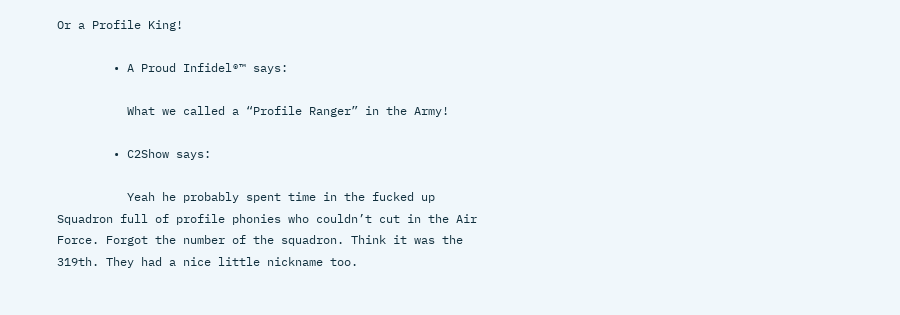Or a Profile King!

        • A Proud Infidel®™ says:

          What we called a “Profile Ranger” in the Army!

        • C2Show says:

          Yeah he probably spent time in the fucked up Squadron full of profile phonies who couldn’t cut in the Air Force. Forgot the number of the squadron. Think it was the 319th. They had a nice little nickname too.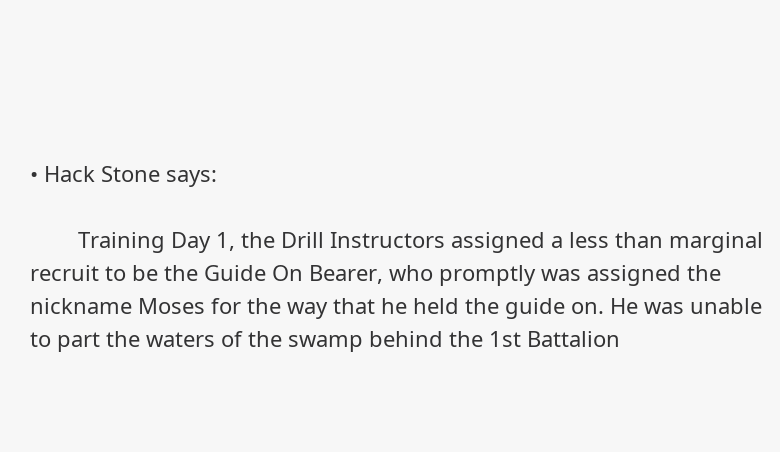• Hack Stone says:

        Training Day 1, the Drill Instructors assigned a less than marginal recruit to be the Guide On Bearer, who promptly was assigned the nickname Moses for the way that he held the guide on. He was unable to part the waters of the swamp behind the 1st Battalion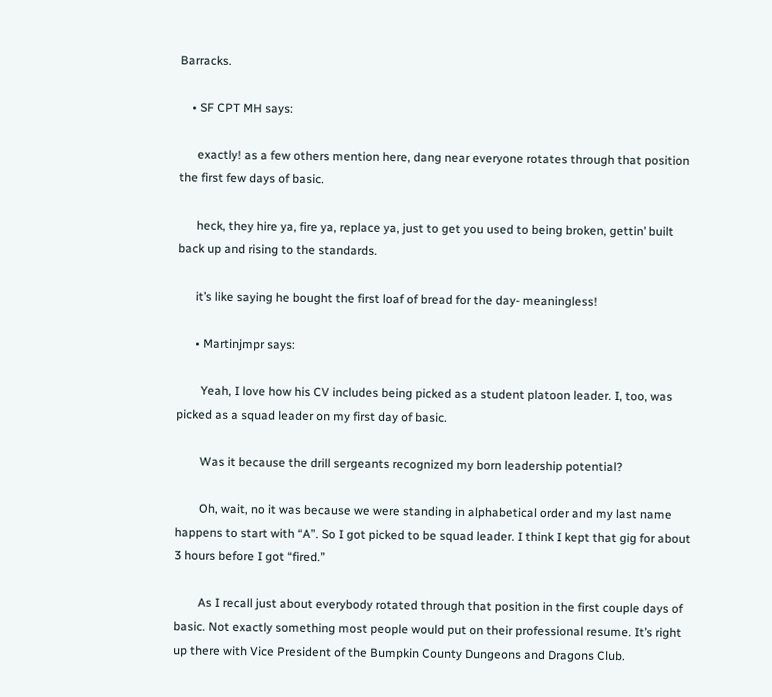Barracks.

    • SF CPT MH says:

      exactly! as a few others mention here, dang near everyone rotates through that position the first few days of basic.

      heck, they hire ya, fire ya, replace ya, just to get you used to being broken, gettin’ built back up and rising to the standards.

      it’s like saying he bought the first loaf of bread for the day- meaningless!

      • Martinjmpr says:

        Yeah, I love how his CV includes being picked as a student platoon leader. I, too, was picked as a squad leader on my first day of basic.

        Was it because the drill sergeants recognized my born leadership potential?

        Oh, wait, no it was because we were standing in alphabetical order and my last name happens to start with “A”. So I got picked to be squad leader. I think I kept that gig for about 3 hours before I got “fired.”

        As I recall just about everybody rotated through that position in the first couple days of basic. Not exactly something most people would put on their professional resume. It’s right up there with Vice President of the Bumpkin County Dungeons and Dragons Club.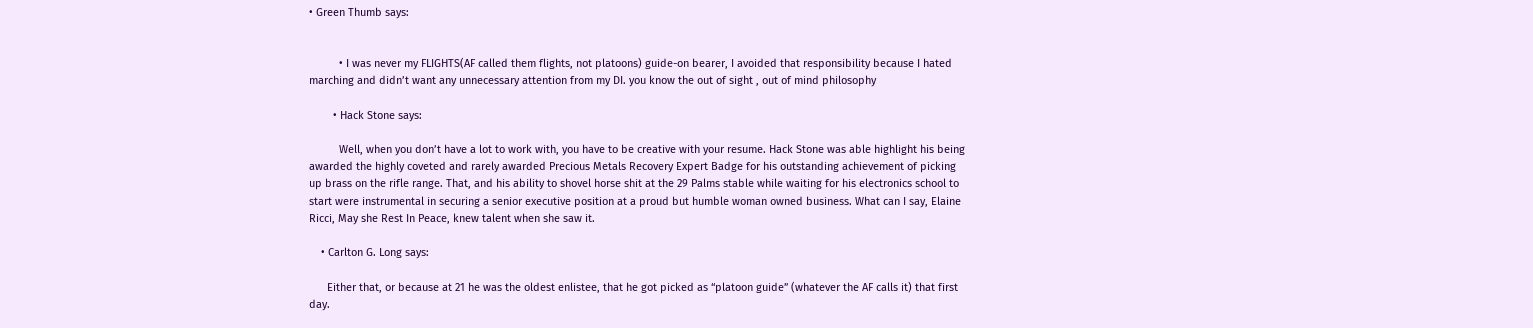• Green Thumb says:


          • I was never my FLIGHTS(AF called them flights, not platoons) guide-on bearer, I avoided that responsibility because I hated marching and didn’t want any unnecessary attention from my DI. you know the out of sight , out of mind philosophy

        • Hack Stone says:

          Well, when you don’t have a lot to work with, you have to be creative with your resume. Hack Stone was able highlight his being awarded the highly coveted and rarely awarded Precious Metals Recovery Expert Badge for his outstanding achievement of picking up brass on the rifle range. That, and his ability to shovel horse shit at the 29 Palms stable while waiting for his electronics school to start were instrumental in securing a senior executive position at a proud but humble woman owned business. What can I say, Elaine Ricci, May she Rest In Peace, knew talent when she saw it.

    • Carlton G. Long says:

      Either that, or because at 21 he was the oldest enlistee, that he got picked as “platoon guide” (whatever the AF calls it) that first day.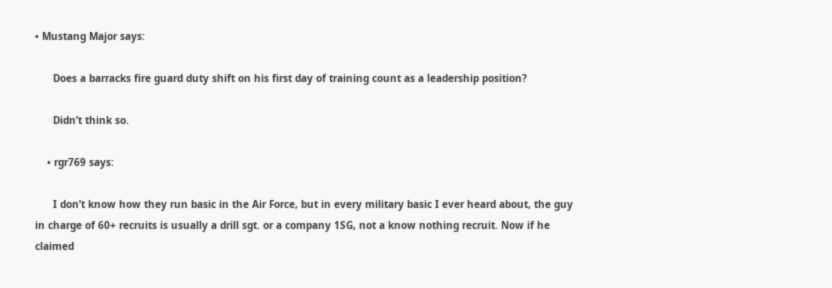• Mustang Major says:

      Does a barracks fire guard duty shift on his first day of training count as a leadership position?

      Didn’t think so.

    • rgr769 says:

      I don’t know how they run basic in the Air Force, but in every military basic I ever heard about, the guy in charge of 60+ recruits is usually a drill sgt. or a company 1SG, not a know nothing recruit. Now if he claimed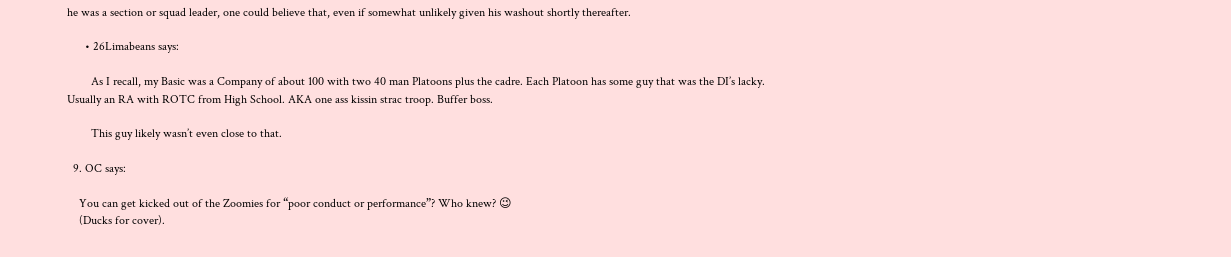he was a section or squad leader, one could believe that, even if somewhat unlikely given his washout shortly thereafter.

      • 26Limabeans says:

        As I recall, my Basic was a Company of about 100 with two 40 man Platoons plus the cadre. Each Platoon has some guy that was the DI’s lacky. Usually an RA with ROTC from High School. AKA one ass kissin strac troop. Buffer boss.

        This guy likely wasn’t even close to that.

  9. OC says:

    You can get kicked out of the Zoomies for “poor conduct or performance”? Who knew? 😉
    (Ducks for cover).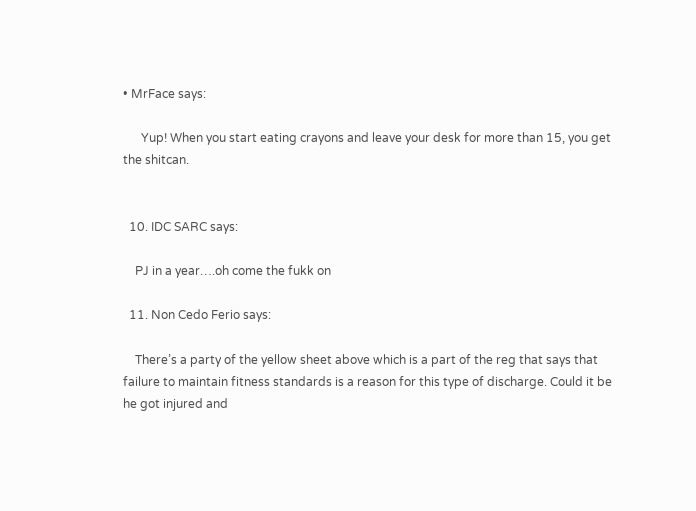• MrFace says:

      Yup! When you start eating crayons and leave your desk for more than 15, you get the shitcan.


  10. IDC SARC says:

    PJ in a year….oh come the fukk on

  11. Non Cedo Ferio says:

    There’s a party of the yellow sheet above which is a part of the reg that says that failure to maintain fitness standards is a reason for this type of discharge. Could it be he got injured and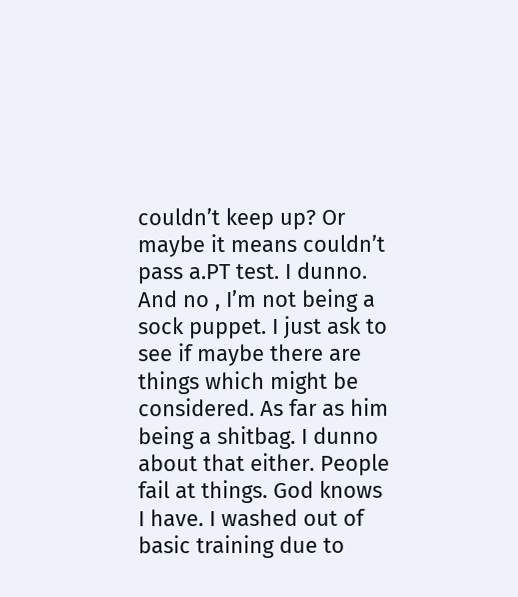couldn’t keep up? Or maybe it means couldn’t pass a.PT test. I dunno. And no , I’m not being a sock puppet. I just ask to see if maybe there are things which might be considered. As far as him being a shitbag. I dunno about that either. People fail at things. God knows I have. I washed out of basic training due to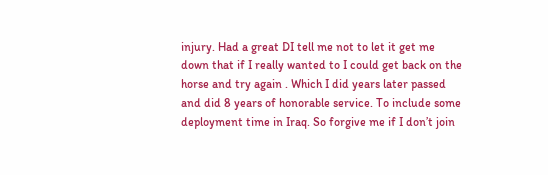injury. Had a great DI tell me not to let it get me down that if I really wanted to I could get back on the horse and try again . Which I did years later passed and did 8 years of honorable service. To include some deployment time in Iraq. So forgive me if I don’t join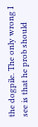the dogpile. The only wrong I see is that he prob should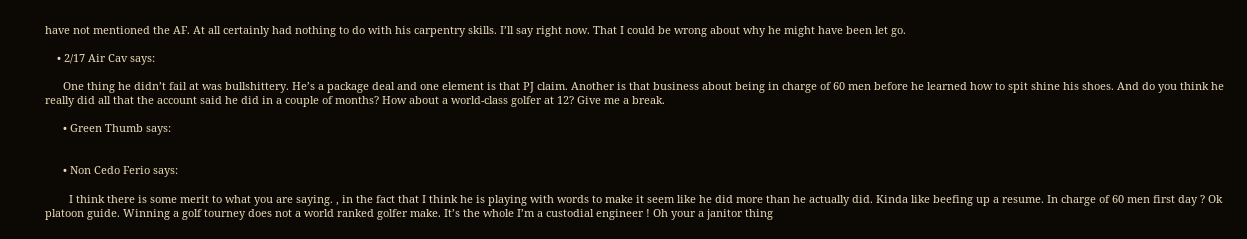have not mentioned the AF. At all certainly had nothing to do with his carpentry skills. I’ll say right now. That I could be wrong about why he might have been let go.

    • 2/17 Air Cav says:

      One thing he didn’t fail at was bullshittery. He’s a package deal and one element is that PJ claim. Another is that business about being in charge of 60 men before he learned how to spit shine his shoes. And do you think he really did all that the account said he did in a couple of months? How about a world-class golfer at 12? Give me a break.

      • Green Thumb says:


      • Non Cedo Ferio says:

        I think there is some merit to what you are saying. , in the fact that I think he is playing with words to make it seem like he did more than he actually did. Kinda like beefing up a resume. In charge of 60 men first day ? Ok platoon guide. Winning a golf tourney does not a world ranked golfer make. It’s the whole I’m a custodial engineer ! Oh your a janitor thing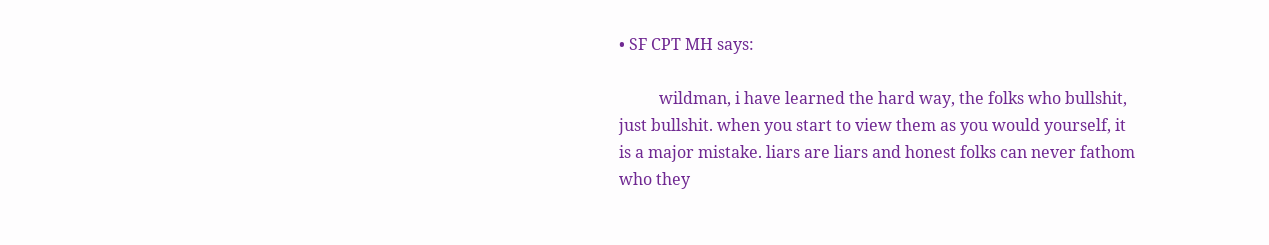• SF CPT MH says:

          wildman, i have learned the hard way, the folks who bullshit, just bullshit. when you start to view them as you would yourself, it is a major mistake. liars are liars and honest folks can never fathom who they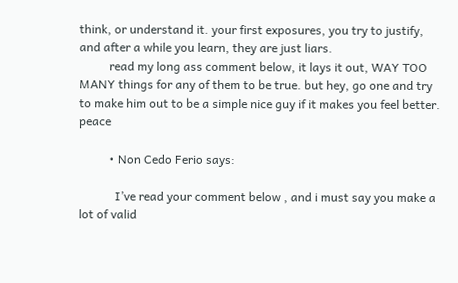think, or understand it. your first exposures, you try to justify, and after a while you learn, they are just liars.
          read my long ass comment below, it lays it out, WAY TOO MANY things for any of them to be true. but hey, go one and try to make him out to be a simple nice guy if it makes you feel better. peace

          • Non Cedo Ferio says:

            I’ve read your comment below , and i must say you make a lot of valid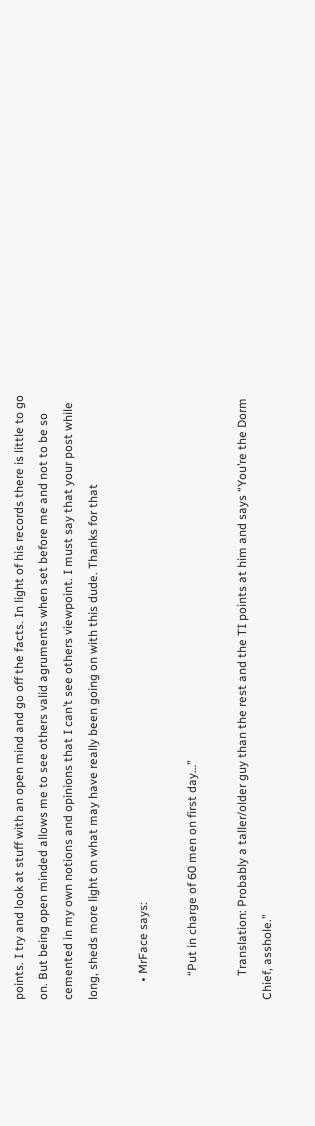points. I try and look at stuff with an open mind and go off the facts. In light of his records there is little to go on. But being open minded allows me to see others valid agruments when set before me and not to be so cemented in my own notions and opinions that I can’t see others viewpoint. I must say that your post while long, sheds more light on what may have really been going on with this dude. Thanks for that

      • MrFace says:

        “Put in charge of 60 men on first day…”

        Translation: Probably a taller/older guy than the rest and the TI points at him and says “You’re the Dorm Chief, asshole.”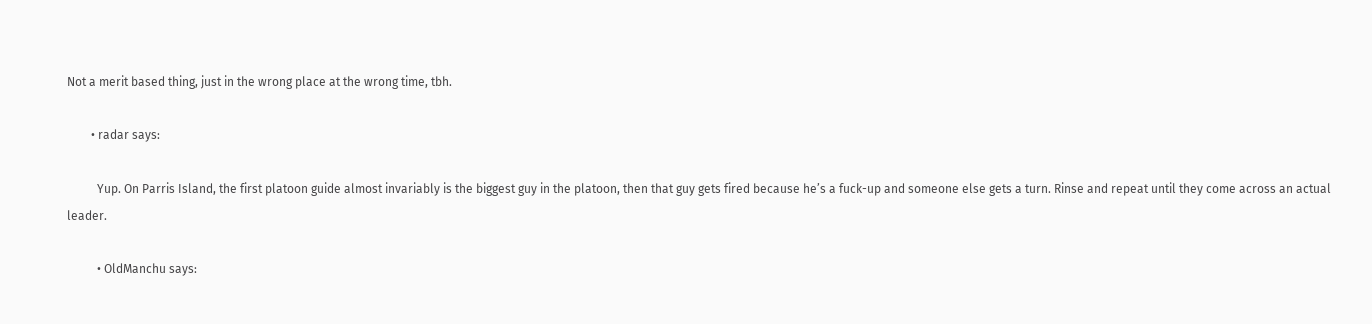Not a merit based thing, just in the wrong place at the wrong time, tbh.

        • radar says:

          Yup. On Parris Island, the first platoon guide almost invariably is the biggest guy in the platoon, then that guy gets fired because he’s a fuck-up and someone else gets a turn. Rinse and repeat until they come across an actual leader.

          • OldManchu says: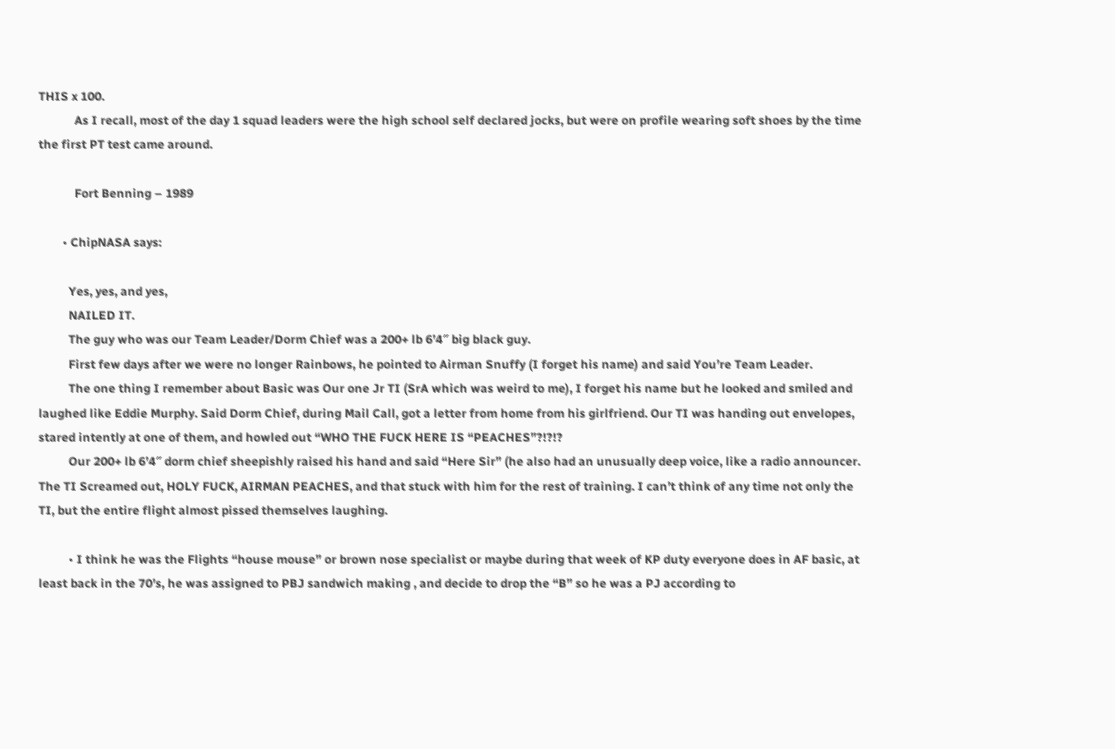THIS x 100.
            As I recall, most of the day 1 squad leaders were the high school self declared jocks, but were on profile wearing soft shoes by the time the first PT test came around.

            Fort Benning – 1989

        • ChipNASA says:

          Yes, yes, and yes,
          NAILED IT.
          The guy who was our Team Leader/Dorm Chief was a 200+ lb 6’4″ big black guy.
          First few days after we were no longer Rainbows, he pointed to Airman Snuffy (I forget his name) and said You’re Team Leader.
          The one thing I remember about Basic was Our one Jr TI (SrA which was weird to me), I forget his name but he looked and smiled and laughed like Eddie Murphy. Said Dorm Chief, during Mail Call, got a letter from home from his girlfriend. Our TI was handing out envelopes, stared intently at one of them, and howled out “WHO THE FUCK HERE IS “PEACHES”?!?!?
          Our 200+ lb 6’4″ dorm chief sheepishly raised his hand and said “Here Sir” (he also had an unusually deep voice, like a radio announcer. The TI Screamed out, HOLY FUCK, AIRMAN PEACHES, and that stuck with him for the rest of training. I can’t think of any time not only the TI, but the entire flight almost pissed themselves laughing.

          • I think he was the Flights “house mouse” or brown nose specialist or maybe during that week of KP duty everyone does in AF basic, at least back in the 70’s, he was assigned to PBJ sandwich making , and decide to drop the “B” so he was a PJ according to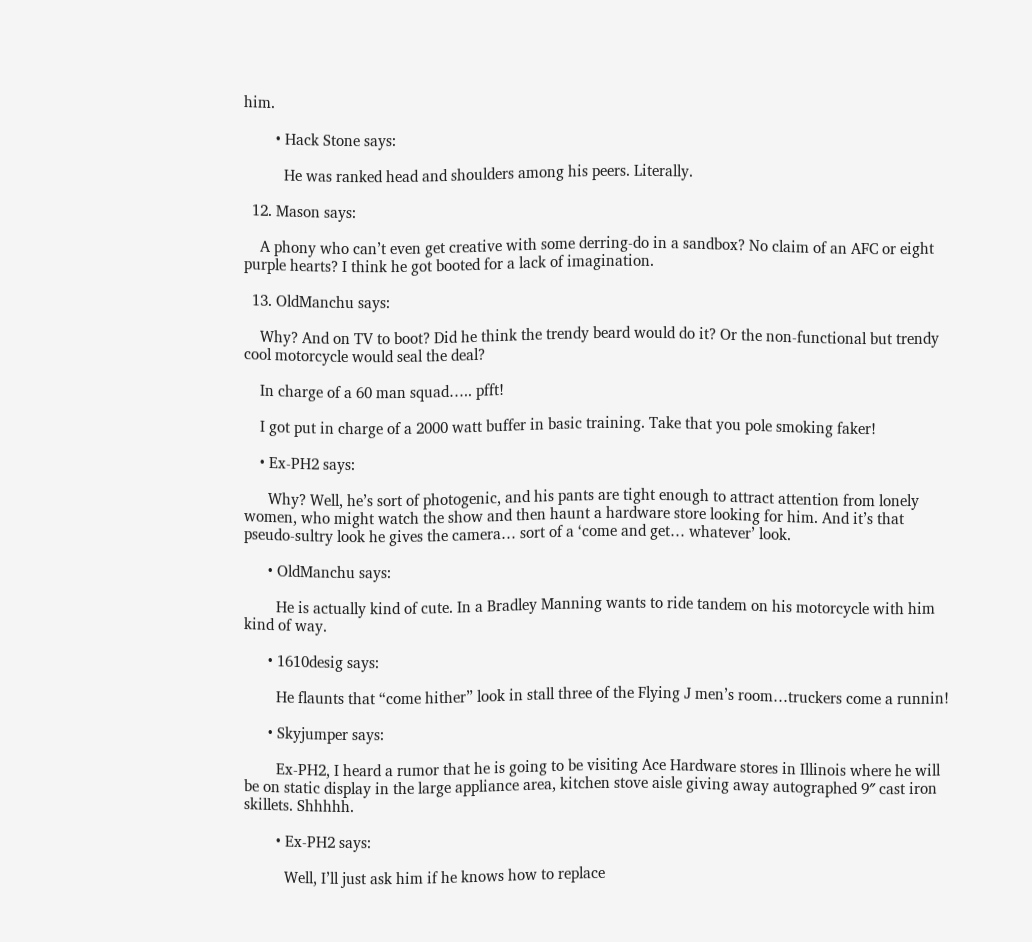him.

        • Hack Stone says:

          He was ranked head and shoulders among his peers. Literally.

  12. Mason says:

    A phony who can’t even get creative with some derring-do in a sandbox? No claim of an AFC or eight purple hearts? I think he got booted for a lack of imagination.

  13. OldManchu says:

    Why? And on TV to boot? Did he think the trendy beard would do it? Or the non-functional but trendy cool motorcycle would seal the deal?

    In charge of a 60 man squad….. pfft!

    I got put in charge of a 2000 watt buffer in basic training. Take that you pole smoking faker!

    • Ex-PH2 says:

      Why? Well, he’s sort of photogenic, and his pants are tight enough to attract attention from lonely women, who might watch the show and then haunt a hardware store looking for him. And it’s that pseudo-sultry look he gives the camera… sort of a ‘come and get… whatever’ look.

      • OldManchu says:

        He is actually kind of cute. In a Bradley Manning wants to ride tandem on his motorcycle with him kind of way.

      • 1610desig says:

        He flaunts that “come hither” look in stall three of the Flying J men’s room…truckers come a runnin!

      • Skyjumper says:

        Ex-PH2, I heard a rumor that he is going to be visiting Ace Hardware stores in Illinois where he will be on static display in the large appliance area, kitchen stove aisle giving away autographed 9″ cast iron skillets. Shhhhh.

        • Ex-PH2 says:

          Well, I’ll just ask him if he knows how to replace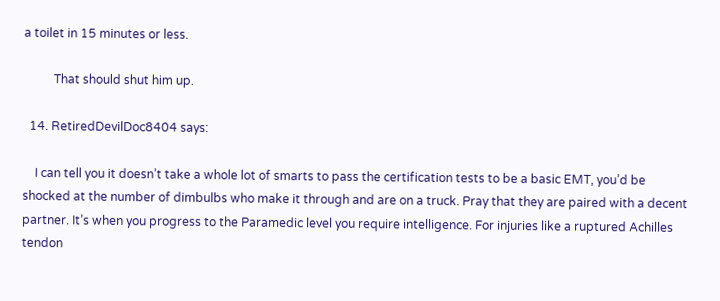a toilet in 15 minutes or less.

          That should shut him up.

  14. RetiredDevilDoc8404 says:

    I can tell you it doesn’t take a whole lot of smarts to pass the certification tests to be a basic EMT, you’d be shocked at the number of dimbulbs who make it through and are on a truck. Pray that they are paired with a decent partner. It’s when you progress to the Paramedic level you require intelligence. For injuries like a ruptured Achilles tendon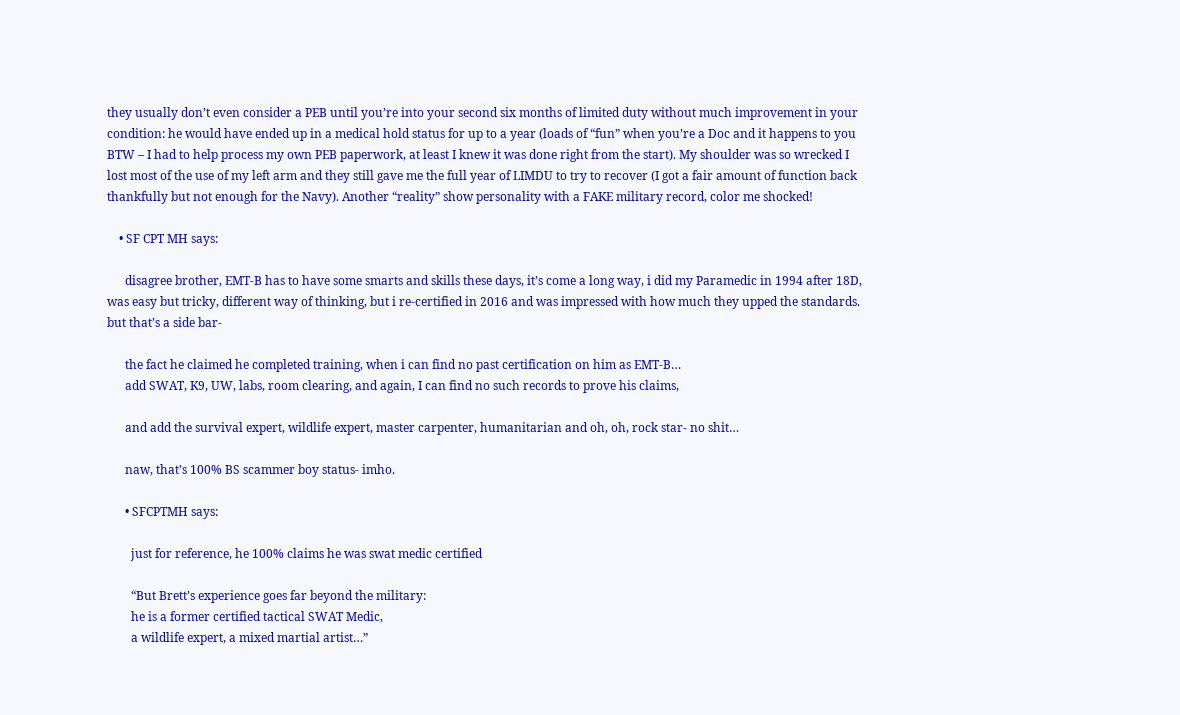they usually don’t even consider a PEB until you’re into your second six months of limited duty without much improvement in your condition: he would have ended up in a medical hold status for up to a year (loads of “fun” when you’re a Doc and it happens to you BTW – I had to help process my own PEB paperwork, at least I knew it was done right from the start). My shoulder was so wrecked I lost most of the use of my left arm and they still gave me the full year of LIMDU to try to recover (I got a fair amount of function back thankfully but not enough for the Navy). Another “reality” show personality with a FAKE military record, color me shocked!

    • SF CPT MH says:

      disagree brother, EMT-B has to have some smarts and skills these days, it’s come a long way, i did my Paramedic in 1994 after 18D, was easy but tricky, different way of thinking, but i re-certified in 2016 and was impressed with how much they upped the standards. but that’s a side bar-

      the fact he claimed he completed training, when i can find no past certification on him as EMT-B…
      add SWAT, K9, UW, labs, room clearing, and again, I can find no such records to prove his claims,

      and add the survival expert, wildlife expert, master carpenter, humanitarian and oh, oh, rock star- no shit…

      naw, that’s 100% BS scammer boy status- imho.

      • SFCPTMH says:

        just for reference, he 100% claims he was swat medic certified

        “But Brett’s experience goes far beyond the military:
        he is a former certified tactical SWAT Medic,
        a wildlife expert, a mixed martial artist…”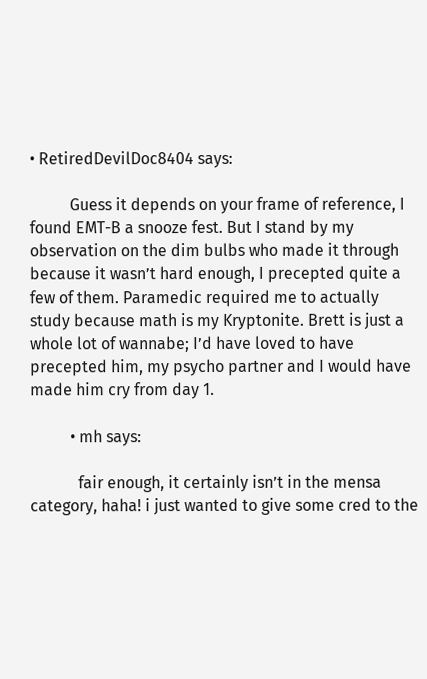• RetiredDevilDoc8404 says:

          Guess it depends on your frame of reference, I found EMT-B a snooze fest. But I stand by my observation on the dim bulbs who made it through because it wasn’t hard enough, I precepted quite a few of them. Paramedic required me to actually study because math is my Kryptonite. Brett is just a whole lot of wannabe; I’d have loved to have precepted him, my psycho partner and I would have made him cry from day 1.

          • mh says:

            fair enough, it certainly isn’t in the mensa category, haha! i just wanted to give some cred to the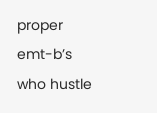proper emt-b’s who hustle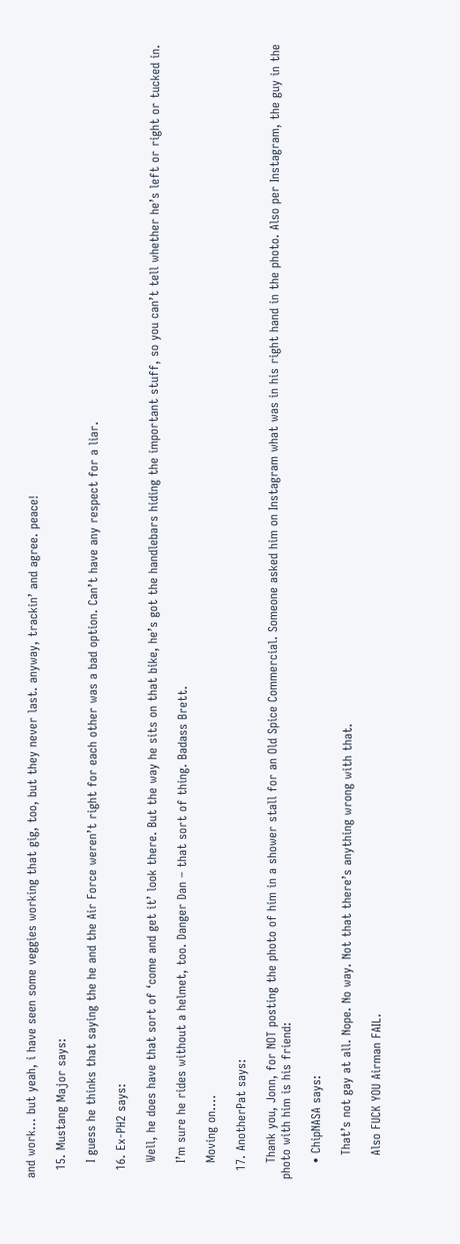and work… but yeah, i have seen some veggies working that gig, too, but they never last. anyway, trackin’ and agree. peace!

  15. Mustang Major says:

    I guess he thinks that saying the he and the Air Force weren’t right for each other was a bad option. Can’t have any respect for a liar.

  16. Ex-PH2 says:

    Well, he does have that sort of ‘come and get it’ look there. But the way he sits on that bike, he’s got the handlebars hiding the important stuff, so you can’t tell whether he’s left or right or tucked in.

    I’m sure he rides without a helmet, too. Danger Dan – that sort of thing. Badass Brett.

    Moving on….

  17. AnotherPat says:

    Thank you, Jonn, for NOT posting the photo of him in a shower stall for an Old Spice Commercial. Someone asked him on Instagram what was in his right hand in the photo. Also per Instagram, the guy in the photo with him is his friend:

    • ChipNASA says:

      That’s not gay at all. Nope. No way. Not that there’s anything wrong with that.

      Also FUCK YOU Airman FAIL.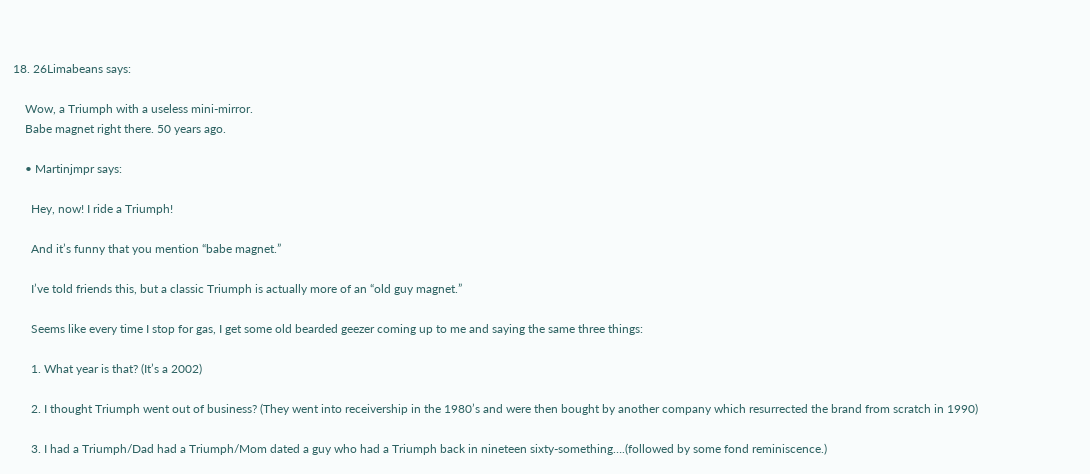18. 26Limabeans says:

    Wow, a Triumph with a useless mini-mirror.
    Babe magnet right there. 50 years ago.

    • Martinjmpr says:

      Hey, now! I ride a Triumph!

      And it’s funny that you mention “babe magnet.”

      I’ve told friends this, but a classic Triumph is actually more of an “old guy magnet.”

      Seems like every time I stop for gas, I get some old bearded geezer coming up to me and saying the same three things:

      1. What year is that? (It’s a 2002)

      2. I thought Triumph went out of business? (They went into receivership in the 1980’s and were then bought by another company which resurrected the brand from scratch in 1990)

      3. I had a Triumph/Dad had a Triumph/Mom dated a guy who had a Triumph back in nineteen sixty-something….(followed by some fond reminiscence.)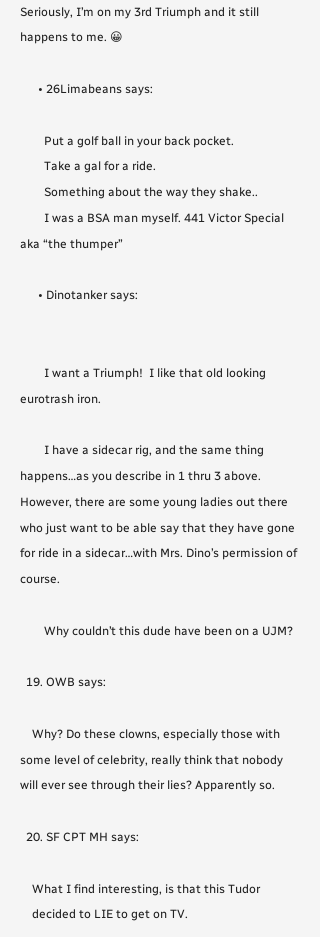Seriously, I’m on my 3rd Triumph and it still happens to me. 😀

      • 26Limabeans says:

        Put a golf ball in your back pocket.
        Take a gal for a ride.
        Something about the way they shake..
        I was a BSA man myself. 441 Victor Special aka “the thumper”

      • Dinotanker says:


        I want a Triumph!  I like that old looking eurotrash iron.

        I have a sidecar rig, and the same thing happens…as you describe in 1 thru 3 above. However, there are some young ladies out there who just want to be able say that they have gone for ride in a sidecar…with Mrs. Dino’s permission of course.

        Why couldn’t this dude have been on a UJM?

  19. OWB says:

    Why? Do these clowns, especially those with some level of celebrity, really think that nobody will ever see through their lies? Apparently so.

  20. SF CPT MH says:

    What I find interesting, is that this Tudor
    decided to LIE to get on TV.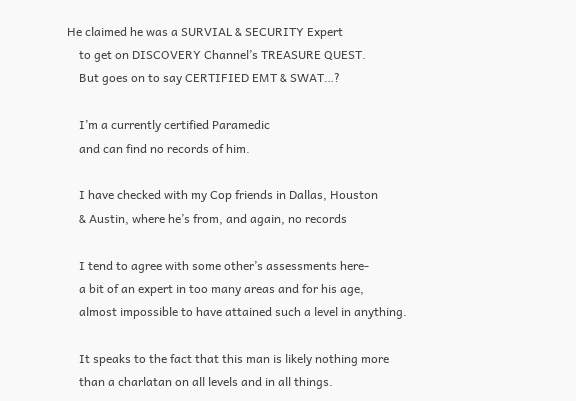He claimed he was a SURVIAL & SECURITY Expert
    to get on DISCOVERY Channel’s TREASURE QUEST.
    But goes on to say CERTIFIED EMT & SWAT…?

    I’m a currently certified Paramedic
    and can find no records of him.

    I have checked with my Cop friends in Dallas, Houston
    & Austin, where he’s from, and again, no records

    I tend to agree with some other’s assessments here-
    a bit of an expert in too many areas and for his age,
    almost impossible to have attained such a level in anything.

    It speaks to the fact that this man is likely nothing more
    than a charlatan on all levels and in all things.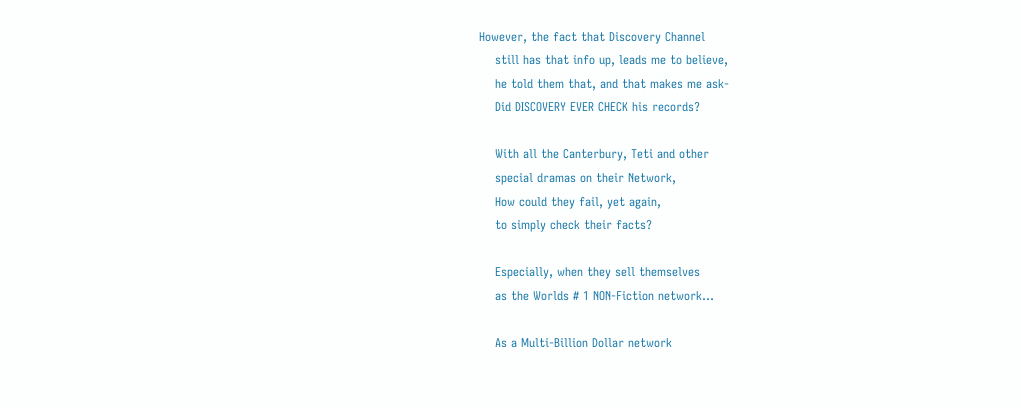However, the fact that Discovery Channel
    still has that info up, leads me to believe,
    he told them that, and that makes me ask-
    Did DISCOVERY EVER CHECK his records?

    With all the Canterbury, Teti and other
    special dramas on their Network,
    How could they fail, yet again,
    to simply check their facts?

    Especially, when they sell themselves
    as the Worlds # 1 NON-Fiction network…

    As a Multi-Billion Dollar network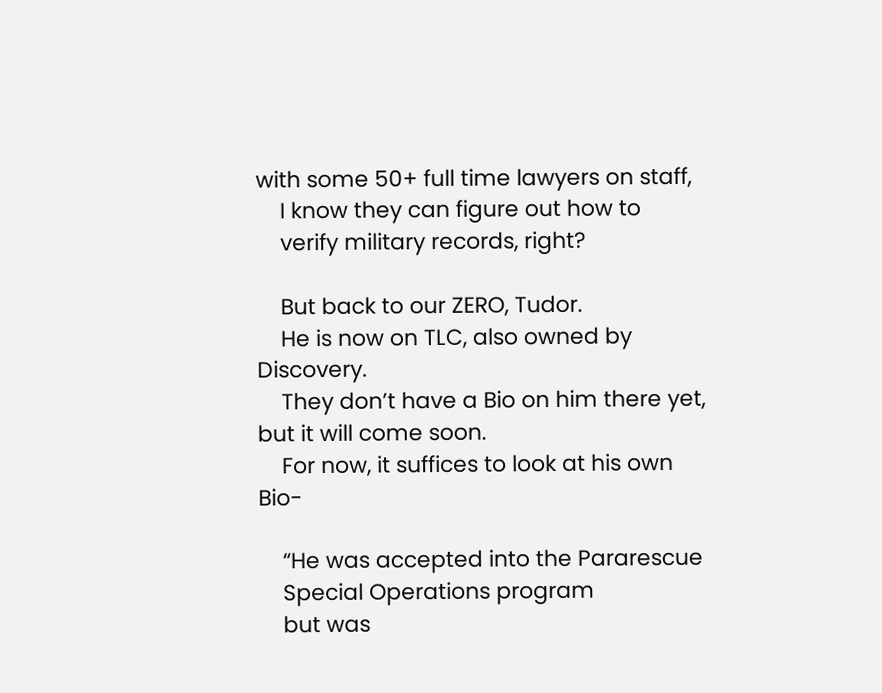with some 50+ full time lawyers on staff,
    I know they can figure out how to
    verify military records, right?

    But back to our ZERO, Tudor.
    He is now on TLC, also owned by Discovery.
    They don’t have a Bio on him there yet, but it will come soon.
    For now, it suffices to look at his own Bio-

    “He was accepted into the Pararescue
    Special Operations program
    but was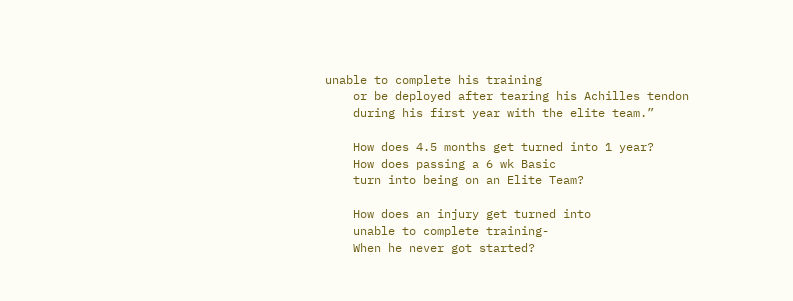unable to complete his training
    or be deployed after tearing his Achilles tendon
    during his first year with the elite team.”

    How does 4.5 months get turned into 1 year?
    How does passing a 6 wk Basic
    turn into being on an Elite Team?

    How does an injury get turned into
    unable to complete training-
    When he never got started?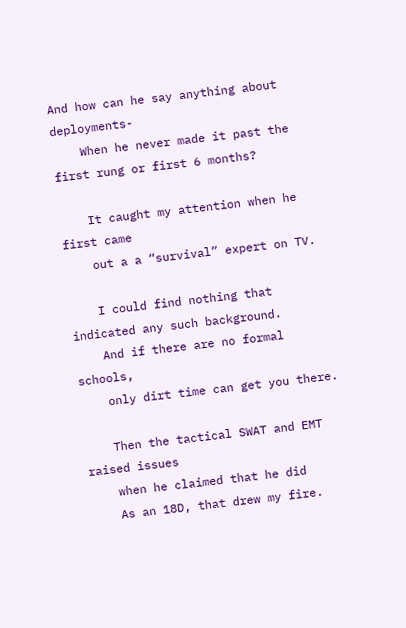And how can he say anything about deployments-
    When he never made it past the first rung or first 6 months?

    It caught my attention when he first came
    out a a “survival” expert on TV.

    I could find nothing that indicated any such background.
    And if there are no formal schools,
    only dirt time can get you there.

    Then the tactical SWAT and EMT raised issues
    when he claimed that he did
    As an 18D, that drew my fire.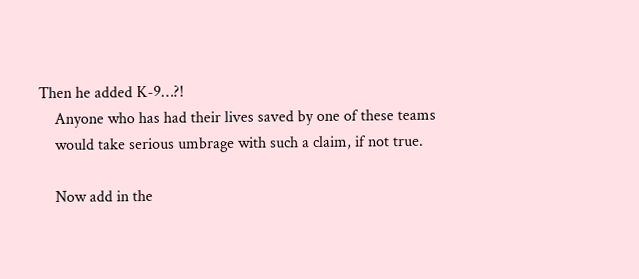Then he added K-9…?!
    Anyone who has had their lives saved by one of these teams
    would take serious umbrage with such a claim, if not true.

    Now add in the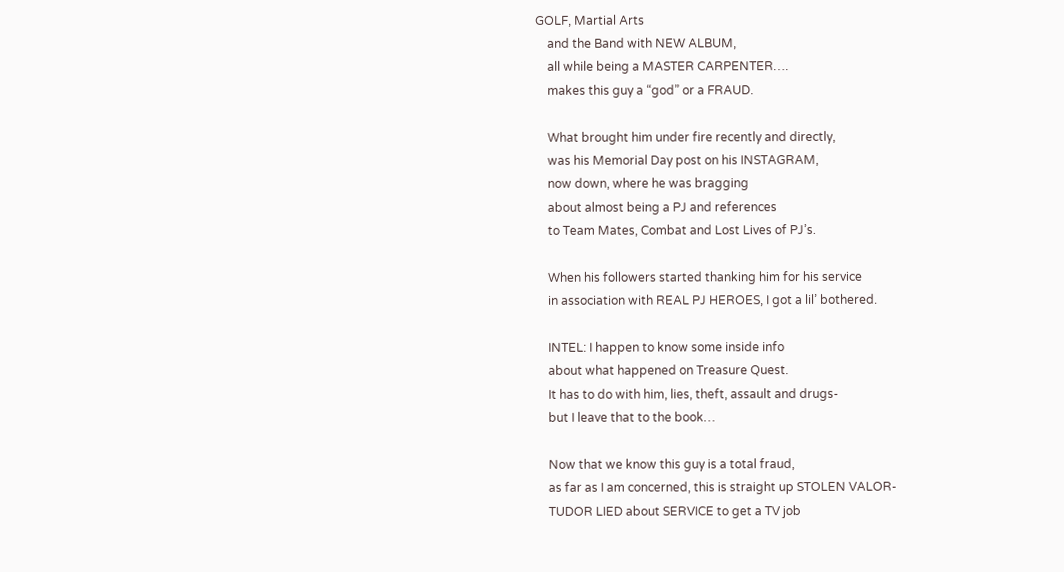GOLF, Martial Arts
    and the Band with NEW ALBUM,
    all while being a MASTER CARPENTER….
    makes this guy a “god” or a FRAUD.

    What brought him under fire recently and directly,
    was his Memorial Day post on his INSTAGRAM,
    now down, where he was bragging
    about almost being a PJ and references
    to Team Mates, Combat and Lost Lives of PJ’s.

    When his followers started thanking him for his service
    in association with REAL PJ HEROES, I got a lil’ bothered.

    INTEL: I happen to know some inside info
    about what happened on Treasure Quest.
    It has to do with him, lies, theft, assault and drugs-
    but I leave that to the book…

    Now that we know this guy is a total fraud,
    as far as I am concerned, this is straight up STOLEN VALOR-
    TUDOR LIED about SERVICE to get a TV job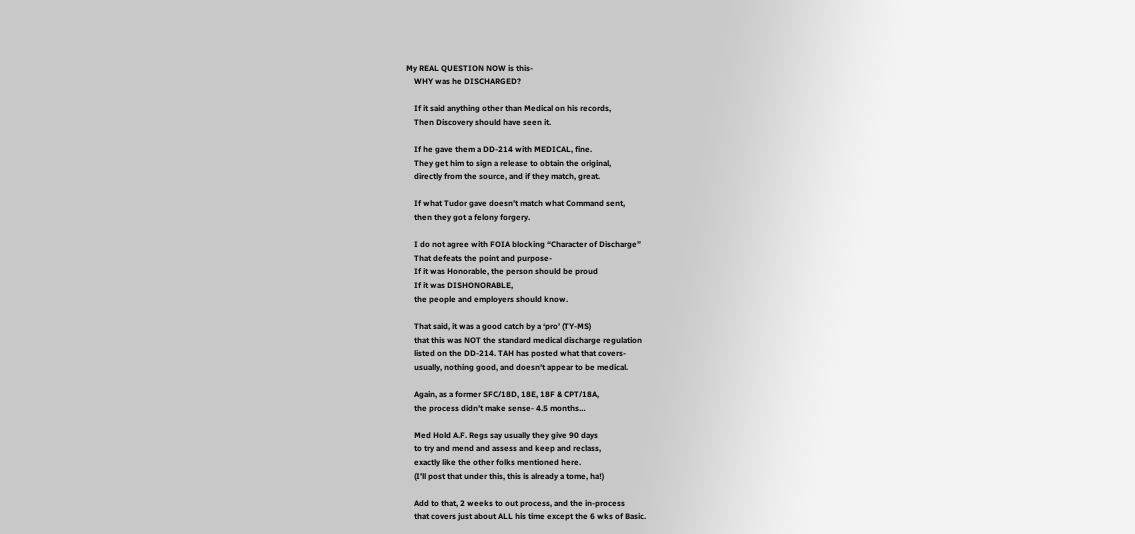My REAL QUESTION NOW is this-
    WHY was he DISCHARGED?

    If it said anything other than Medical on his records,
    Then Discovery should have seen it.

    If he gave them a DD-214 with MEDICAL, fine.
    They get him to sign a release to obtain the original,
    directly from the source, and if they match, great.

    If what Tudor gave doesn’t match what Command sent,
    then they got a felony forgery.

    I do not agree with FOIA blocking “Character of Discharge”
    That defeats the point and purpose-
    If it was Honorable, the person should be proud
    If it was DISHONORABLE,
    the people and employers should know.

    That said, it was a good catch by a ‘pro’ (TY-MS)
    that this was NOT the standard medical discharge regulation
    listed on the DD-214. TAH has posted what that covers-
    usually, nothing good, and doesn’t appear to be medical.

    Again, as a former SFC/18D, 18E, 18F & CPT/18A,
    the process didn’t make sense- 4.5 months…

    Med Hold A.F. Regs say usually they give 90 days
    to try and mend and assess and keep and reclass,
    exactly like the other folks mentioned here.
    (I’ll post that under this, this is already a tome, ha!)

    Add to that, 2 weeks to out process, and the in-process
    that covers just about ALL his time except the 6 wks of Basic.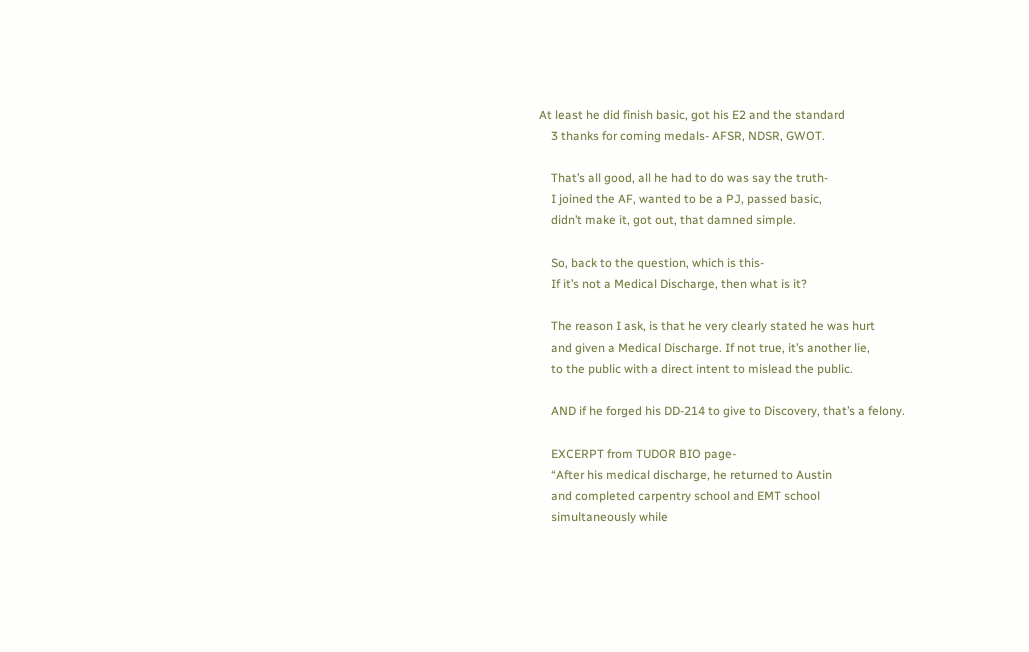At least he did finish basic, got his E2 and the standard
    3 thanks for coming medals- AFSR, NDSR, GWOT.

    That’s all good, all he had to do was say the truth-
    I joined the AF, wanted to be a PJ, passed basic,
    didn’t make it, got out, that damned simple.

    So, back to the question, which is this-
    If it’s not a Medical Discharge, then what is it?

    The reason I ask, is that he very clearly stated he was hurt
    and given a Medical Discharge. If not true, it’s another lie,
    to the public with a direct intent to mislead the public.

    AND if he forged his DD-214 to give to Discovery, that’s a felony.

    EXCERPT from TUDOR BIO page-
    “After his medical discharge, he returned to Austin
    and completed carpentry school and EMT school
    simultaneously while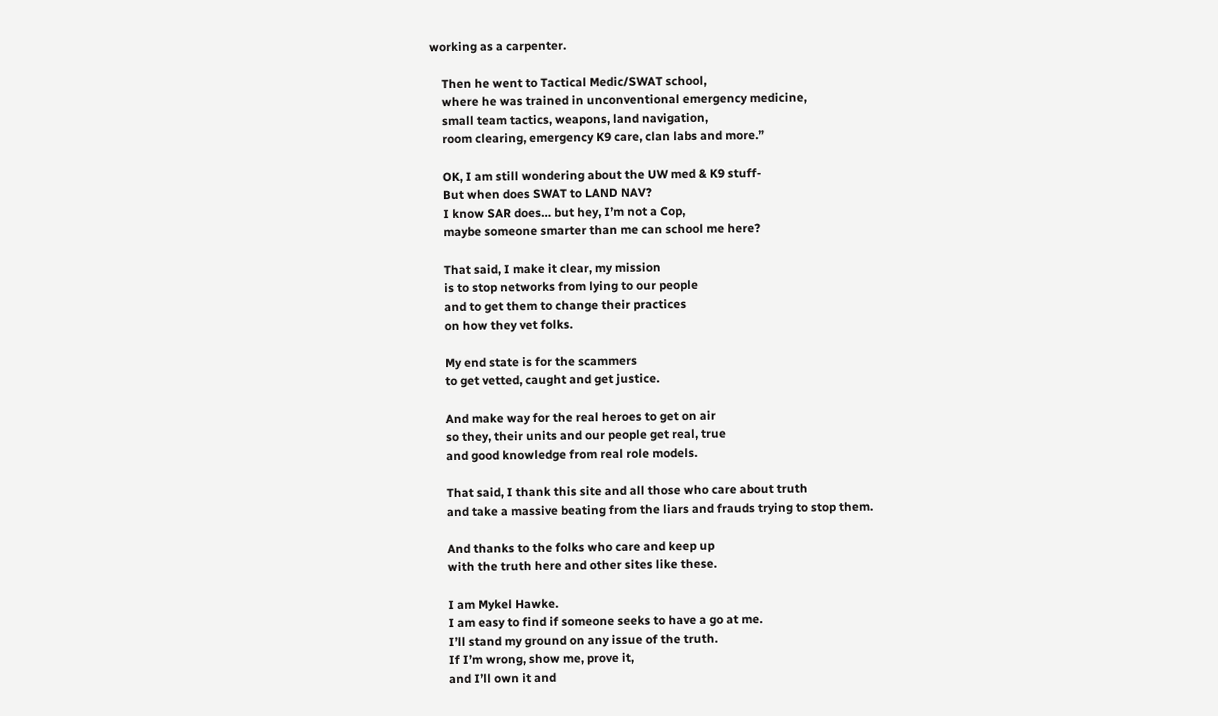working as a carpenter.

    Then he went to Tactical Medic/SWAT school,
    where he was trained in unconventional emergency medicine,
    small team tactics, weapons, land navigation,
    room clearing, emergency K9 care, clan labs and more.”

    OK, I am still wondering about the UW med & K9 stuff-
    But when does SWAT to LAND NAV?
    I know SAR does… but hey, I’m not a Cop,
    maybe someone smarter than me can school me here?

    That said, I make it clear, my mission
    is to stop networks from lying to our people
    and to get them to change their practices
    on how they vet folks.

    My end state is for the scammers
    to get vetted, caught and get justice.

    And make way for the real heroes to get on air
    so they, their units and our people get real, true
    and good knowledge from real role models.

    That said, I thank this site and all those who care about truth
    and take a massive beating from the liars and frauds trying to stop them.

    And thanks to the folks who care and keep up
    with the truth here and other sites like these.

    I am Mykel Hawke.
    I am easy to find if someone seeks to have a go at me.
    I’ll stand my ground on any issue of the truth.
    If I’m wrong, show me, prove it,
    and I’ll own it and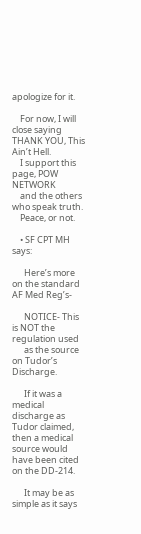apologize for it.

    For now, I will close saying THANK YOU, This Ain’t Hell.
    I support this page, POW NETWORK
    and the others who speak truth.
    Peace, or not.

    • SF CPT MH says:

      Here’s more on the standard AF Med Reg’s-

      NOTICE- This is NOT the regulation used
      as the source on Tudor’s Discharge.

      If it was a medical discharge as Tudor claimed, then a medical source would have been cited on the DD-214.

      It may be as simple as it says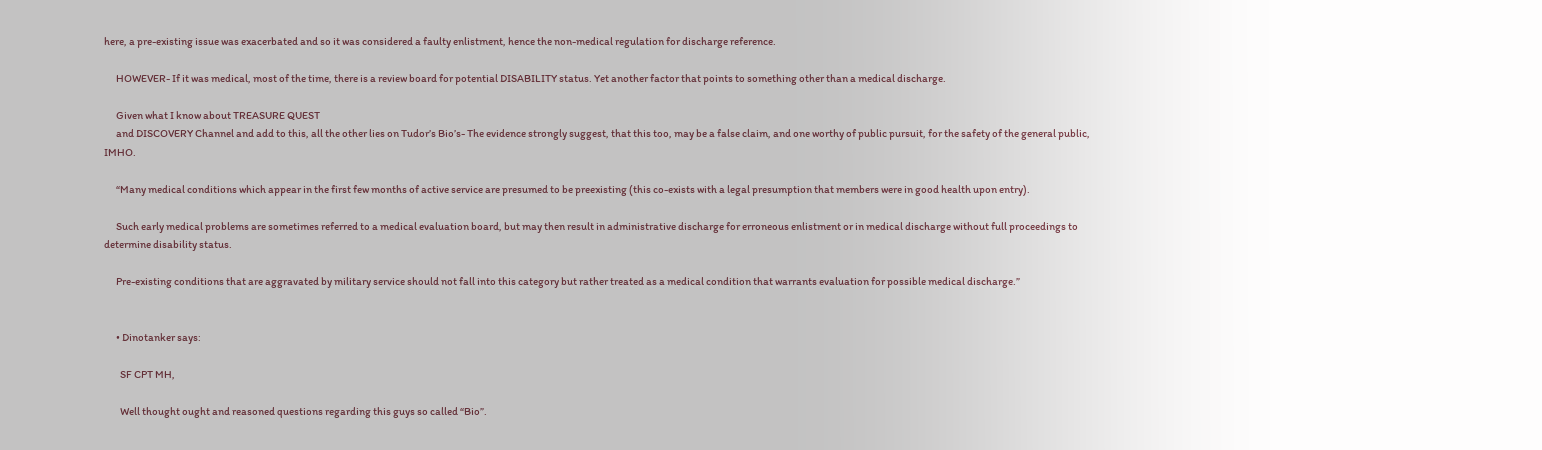here, a pre-existing issue was exacerbated and so it was considered a faulty enlistment, hence the non-medical regulation for discharge reference.

      HOWEVER- If it was medical, most of the time, there is a review board for potential DISABILITY status. Yet another factor that points to something other than a medical discharge.

      Given what I know about TREASURE QUEST
      and DISCOVERY Channel and add to this, all the other lies on Tudor’s Bio’s- The evidence strongly suggest, that this too, may be a false claim, and one worthy of public pursuit, for the safety of the general public, IMHO.

      “Many medical conditions which appear in the first few months of active service are presumed to be preexisting (this co-exists with a legal presumption that members were in good health upon entry).

      Such early medical problems are sometimes referred to a medical evaluation board, but may then result in administrative discharge for erroneous enlistment or in medical discharge without full proceedings to determine disability status.

      Pre-existing conditions that are aggravated by military service should not fall into this category but rather treated as a medical condition that warrants evaluation for possible medical discharge.”


      • Dinotanker says:

        SF CPT MH,

        Well thought ought and reasoned questions regarding this guys so called “Bio”.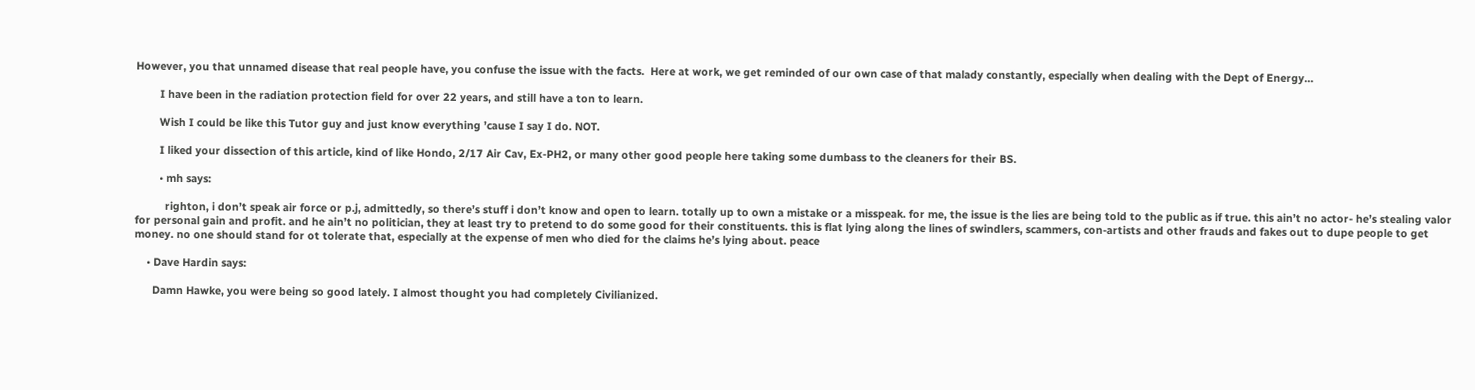However, you that unnamed disease that real people have, you confuse the issue with the facts.  Here at work, we get reminded of our own case of that malady constantly, especially when dealing with the Dept of Energy…

        I have been in the radiation protection field for over 22 years, and still have a ton to learn.

        Wish I could be like this Tutor guy and just know everything ’cause I say I do. NOT.

        I liked your dissection of this article, kind of like Hondo, 2/17 Air Cav, Ex-PH2, or many other good people here taking some dumbass to the cleaners for their BS.

        • mh says:

          righton, i don’t speak air force or p.j, admittedly, so there’s stuff i don’t know and open to learn. totally up to own a mistake or a misspeak. for me, the issue is the lies are being told to the public as if true. this ain’t no actor- he’s stealing valor for personal gain and profit. and he ain’t no politician, they at least try to pretend to do some good for their constituents. this is flat lying along the lines of swindlers, scammers, con-artists and other frauds and fakes out to dupe people to get money. no one should stand for ot tolerate that, especially at the expense of men who died for the claims he’s lying about. peace

    • Dave Hardin says:

      Damn Hawke, you were being so good lately. I almost thought you had completely Civilianized.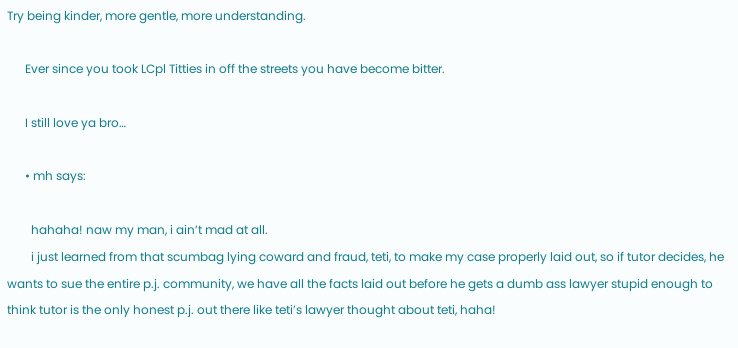Try being kinder, more gentle, more understanding.

      Ever since you took LCpl Titties in off the streets you have become bitter.

      I still love ya bro…

      • mh says:

        hahaha! naw my man, i ain’t mad at all.
        i just learned from that scumbag lying coward and fraud, teti, to make my case properly laid out, so if tutor decides, he wants to sue the entire p.j. community, we have all the facts laid out before he gets a dumb ass lawyer stupid enough to think tutor is the only honest p.j. out there like teti’s lawyer thought about teti, haha!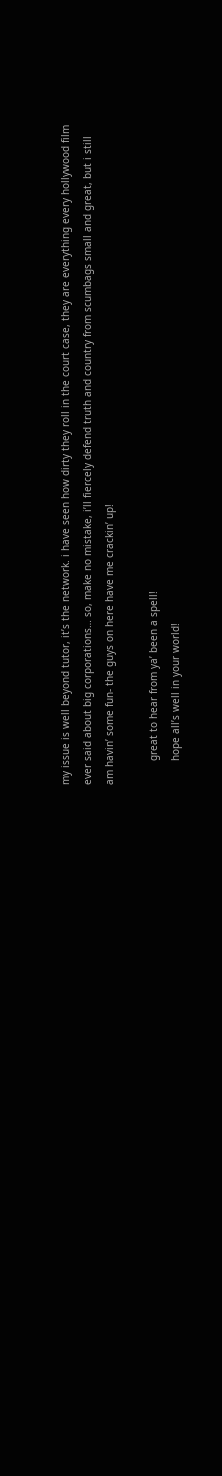my issue is well beyond tutor, it’s the network. i have seen how dirty they roll in the court case, they are everything every hollywood film ever said about big corporations… so, make no mistake, i’ll fiercely defend truth and country from scumbags small and great, but i still am havin’ some fun- the guys on here have me crackin’ up!

        great to hear from ya’ been a spell!
        hope all’s well in your world!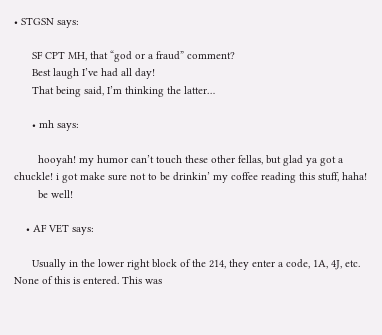• STGSN says:

      SF CPT MH, that “god or a fraud” comment?
      Best laugh I’ve had all day!
      That being said, I’m thinking the latter…

      • mh says:

        hooyah! my humor can’t touch these other fellas, but glad ya got a chuckle! i got make sure not to be drinkin’ my coffee reading this stuff, haha!
        be well!

    • AF VET says:

      Usually in the lower right block of the 214, they enter a code, 1A, 4J, etc. None of this is entered. This was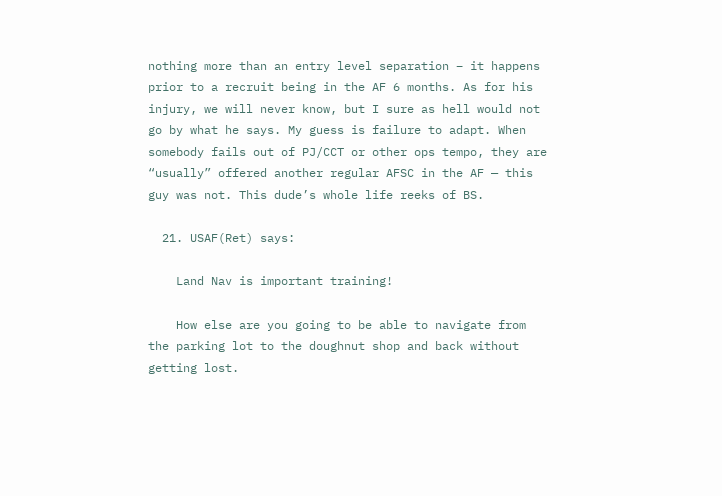nothing more than an entry level separation – it happens prior to a recruit being in the AF 6 months. As for his injury, we will never know, but I sure as hell would not go by what he says. My guess is failure to adapt. When somebody fails out of PJ/CCT or other ops tempo, they are “usually” offered another regular AFSC in the AF — this guy was not. This dude’s whole life reeks of BS.

  21. USAF(Ret) says:

    Land Nav is important training!

    How else are you going to be able to navigate from the parking lot to the doughnut shop and back without getting lost.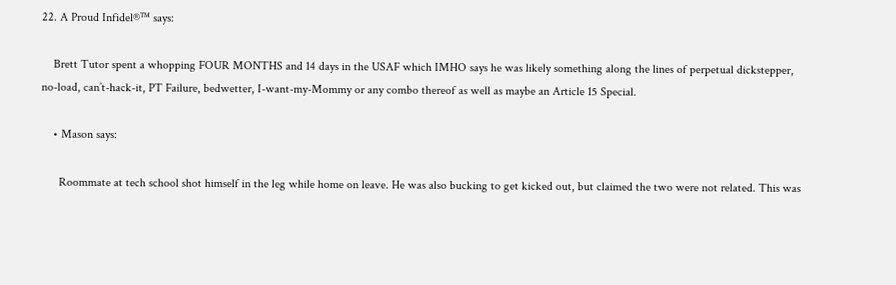22. A Proud Infidel®™ says:

    Brett Tutor spent a whopping FOUR MONTHS and 14 days in the USAF which IMHO says he was likely something along the lines of perpetual dickstepper, no-load, can’t-hack-it, PT Failure, bedwetter, I-want-my-Mommy or any combo thereof as well as maybe an Article 15 Special.

    • Mason says:

      Roommate at tech school shot himself in the leg while home on leave. He was also bucking to get kicked out, but claimed the two were not related. This was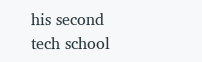his second tech school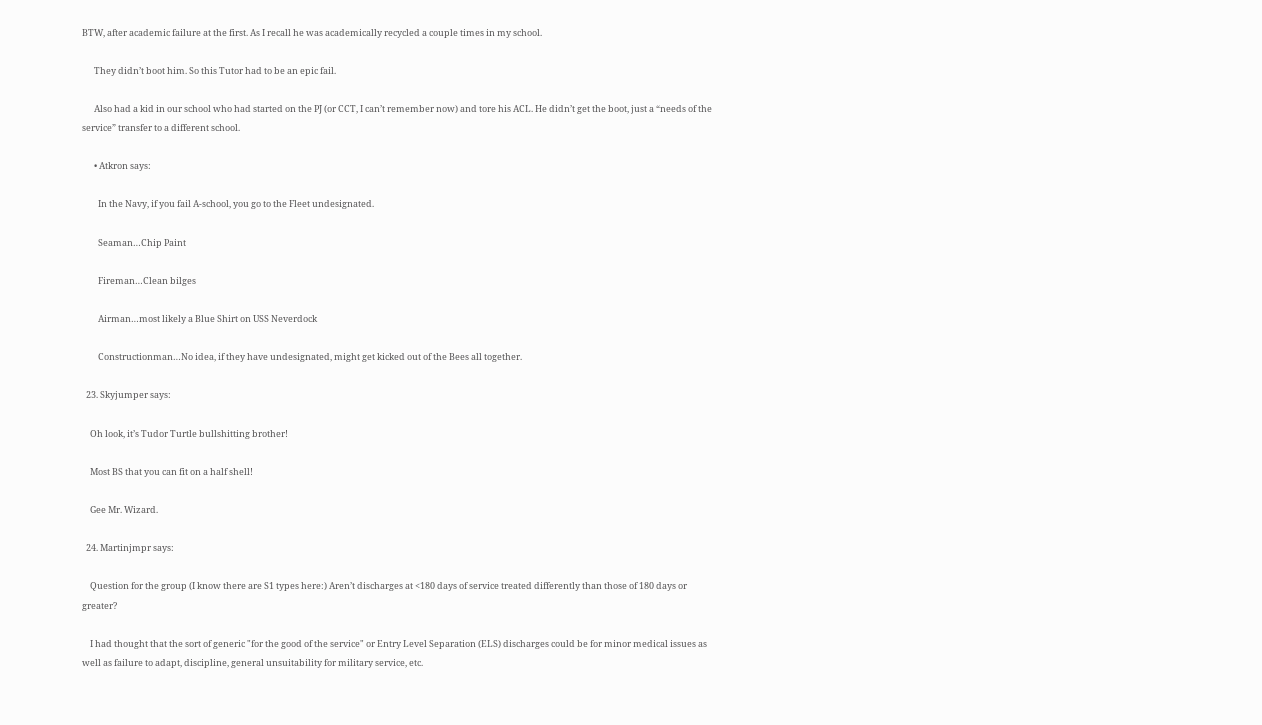BTW, after academic failure at the first. As I recall he was academically recycled a couple times in my school.

      They didn’t boot him. So this Tutor had to be an epic fail.

      Also had a kid in our school who had started on the PJ (or CCT, I can’t remember now) and tore his ACL. He didn’t get the boot, just a “needs of the service” transfer to a different school.

      • Atkron says:

        In the Navy, if you fail A-school, you go to the Fleet undesignated.

        Seaman…Chip Paint

        Fireman…Clean bilges

        Airman…most likely a Blue Shirt on USS Neverdock

        Constructionman…No idea, if they have undesignated, might get kicked out of the Bees all together.

  23. Skyjumper says:

    Oh look, it’s Tudor Turtle bullshitting brother!

    Most BS that you can fit on a half shell!

    Gee Mr. Wizard.

  24. Martinjmpr says:

    Question for the group (I know there are S1 types here:) Aren’t discharges at <180 days of service treated differently than those of 180 days or greater?

    I had thought that the sort of generic "for the good of the service" or Entry Level Separation (ELS) discharges could be for minor medical issues as well as failure to adapt, discipline, general unsuitability for military service, etc.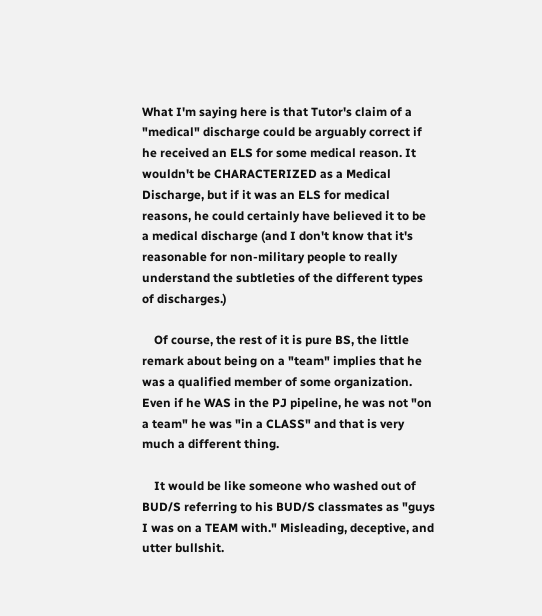What I'm saying here is that Tutor's claim of a "medical" discharge could be arguably correct if he received an ELS for some medical reason. It wouldn't be CHARACTERIZED as a Medical Discharge, but if it was an ELS for medical reasons, he could certainly have believed it to be a medical discharge (and I don't know that it's reasonable for non-military people to really understand the subtleties of the different types of discharges.)

    Of course, the rest of it is pure BS, the little remark about being on a "team" implies that he was a qualified member of some organization. Even if he WAS in the PJ pipeline, he was not "on a team" he was "in a CLASS" and that is very much a different thing.

    It would be like someone who washed out of BUD/S referring to his BUD/S classmates as "guys I was on a TEAM with." Misleading, deceptive, and utter bullshit.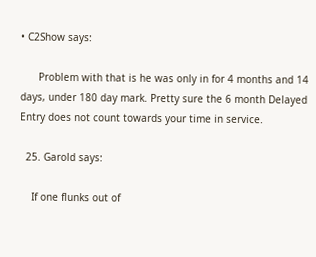• C2Show says:

      Problem with that is he was only in for 4 months and 14 days, under 180 day mark. Pretty sure the 6 month Delayed Entry does not count towards your time in service.

  25. Garold says:

    If one flunks out of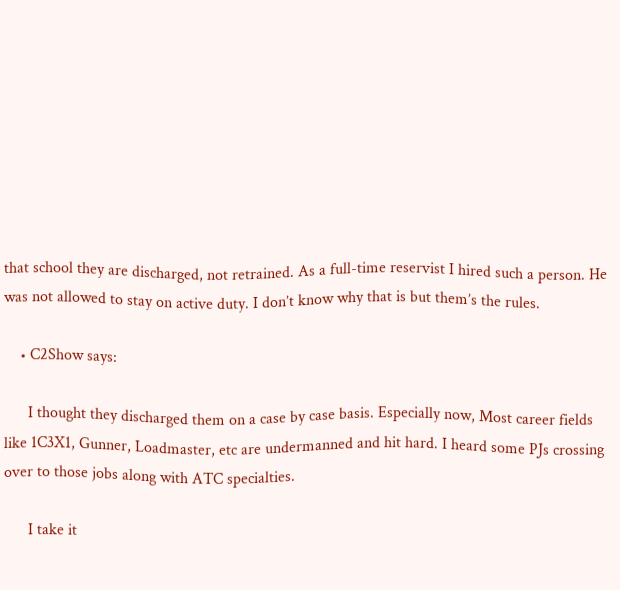that school they are discharged, not retrained. As a full-time reservist I hired such a person. He was not allowed to stay on active duty. I don’t know why that is but them’s the rules.

    • C2Show says:

      I thought they discharged them on a case by case basis. Especially now, Most career fields like 1C3X1, Gunner, Loadmaster, etc are undermanned and hit hard. I heard some PJs crossing over to those jobs along with ATC specialties.

      I take it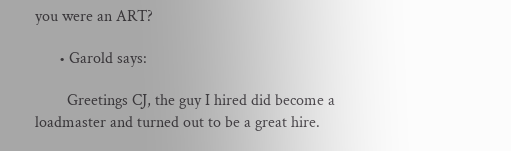you were an ART?

      • Garold says:

        Greetings CJ, the guy I hired did become a loadmaster and turned out to be a great hire.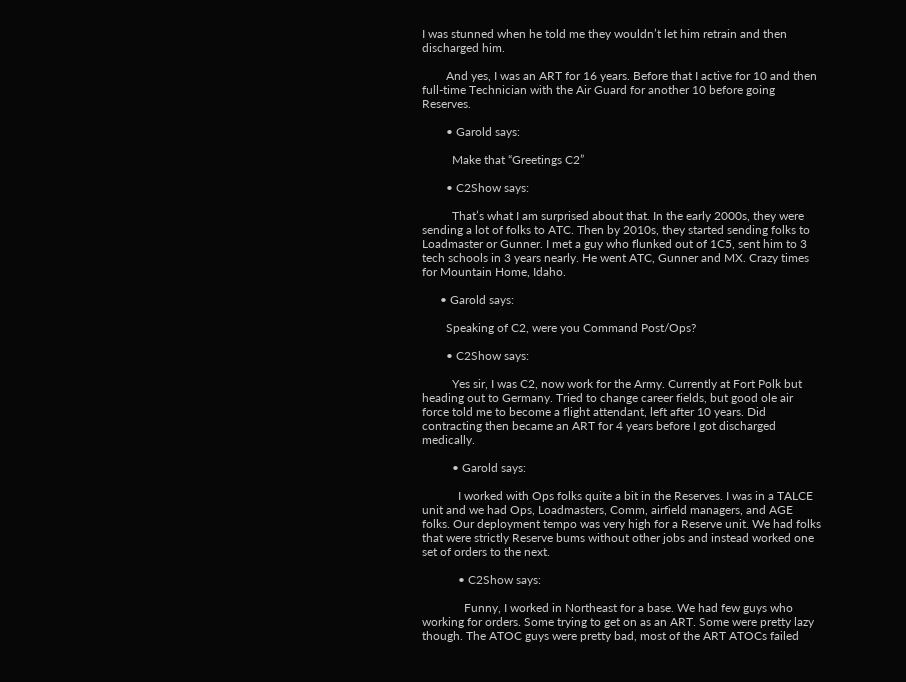I was stunned when he told me they wouldn’t let him retrain and then discharged him.

        And yes, I was an ART for 16 years. Before that I active for 10 and then full-time Technician with the Air Guard for another 10 before going Reserves.

        • Garold says:

          Make that “Greetings C2”

        • C2Show says:

          That’s what I am surprised about that. In the early 2000s, they were sending a lot of folks to ATC. Then by 2010s, they started sending folks to Loadmaster or Gunner. I met a guy who flunked out of 1C5, sent him to 3 tech schools in 3 years nearly. He went ATC, Gunner and MX. Crazy times for Mountain Home, Idaho.

      • Garold says:

        Speaking of C2, were you Command Post/Ops?

        • C2Show says:

          Yes sir, I was C2, now work for the Army. Currently at Fort Polk but heading out to Germany. Tried to change career fields, but good ole air force told me to become a flight attendant, left after 10 years. Did contracting then became an ART for 4 years before I got discharged medically.

          • Garold says:

            I worked with Ops folks quite a bit in the Reserves. I was in a TALCE unit and we had Ops, Loadmasters, Comm, airfield managers, and AGE folks. Our deployment tempo was very high for a Reserve unit. We had folks that were strictly Reserve bums without other jobs and instead worked one set of orders to the next.

            • C2Show says:

              Funny, I worked in Northeast for a base. We had few guys who working for orders. Some trying to get on as an ART. Some were pretty lazy though. The ATOC guys were pretty bad, most of the ART ATOCs failed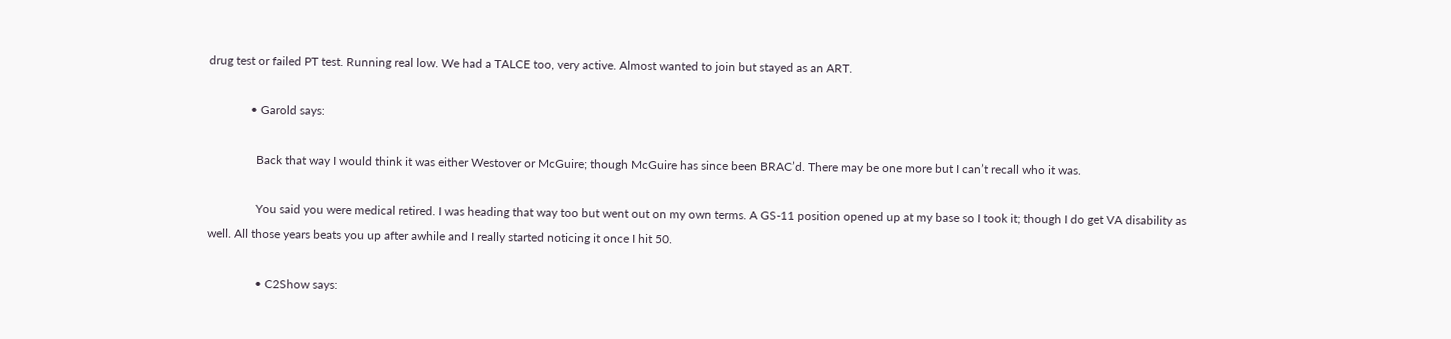drug test or failed PT test. Running real low. We had a TALCE too, very active. Almost wanted to join but stayed as an ART.

              • Garold says:

                Back that way I would think it was either Westover or McGuire; though McGuire has since been BRAC’d. There may be one more but I can’t recall who it was.

                You said you were medical retired. I was heading that way too but went out on my own terms. A GS-11 position opened up at my base so I took it; though I do get VA disability as well. All those years beats you up after awhile and I really started noticing it once I hit 50.

                • C2Show says: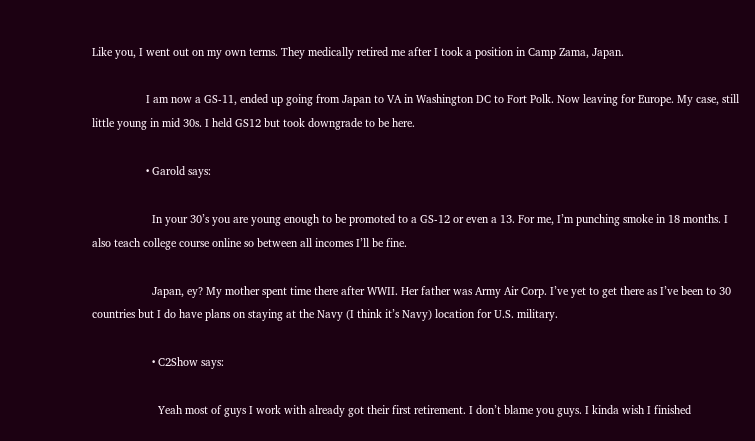Like you, I went out on my own terms. They medically retired me after I took a position in Camp Zama, Japan.

                  I am now a GS-11, ended up going from Japan to VA in Washington DC to Fort Polk. Now leaving for Europe. My case, still little young in mid 30s. I held GS12 but took downgrade to be here.

                  • Garold says:

                    In your 30’s you are young enough to be promoted to a GS-12 or even a 13. For me, I’m punching smoke in 18 months. I also teach college course online so between all incomes I’ll be fine.

                    Japan, ey? My mother spent time there after WWII. Her father was Army Air Corp. I’ve yet to get there as I’ve been to 30 countries but I do have plans on staying at the Navy (I think it’s Navy) location for U.S. military.

                    • C2Show says:

                      Yeah most of guys I work with already got their first retirement. I don’t blame you guys. I kinda wish I finished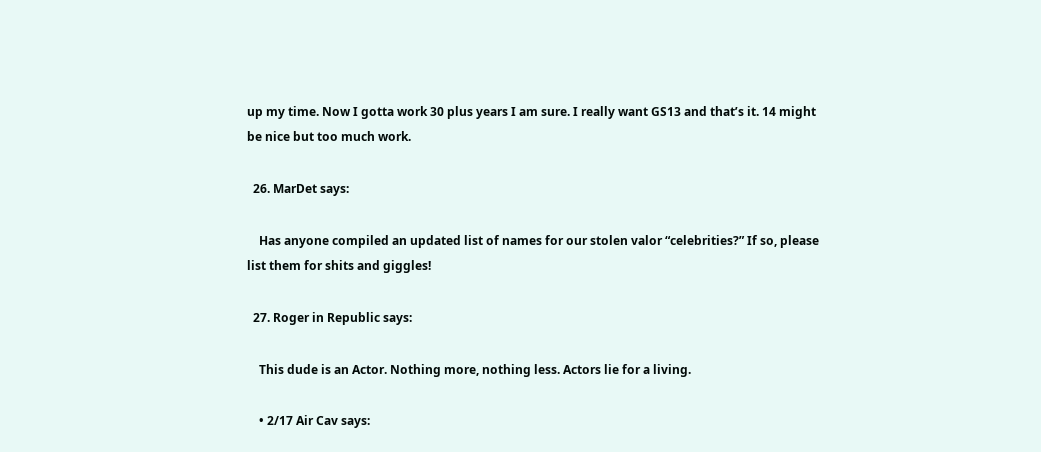up my time. Now I gotta work 30 plus years I am sure. I really want GS13 and that’s it. 14 might be nice but too much work.

  26. MarDet says:

    Has anyone compiled an updated list of names for our stolen valor “celebrities?” If so, please list them for shits and giggles!

  27. Roger in Republic says:

    This dude is an Actor. Nothing more, nothing less. Actors lie for a living.

    • 2/17 Air Cav says: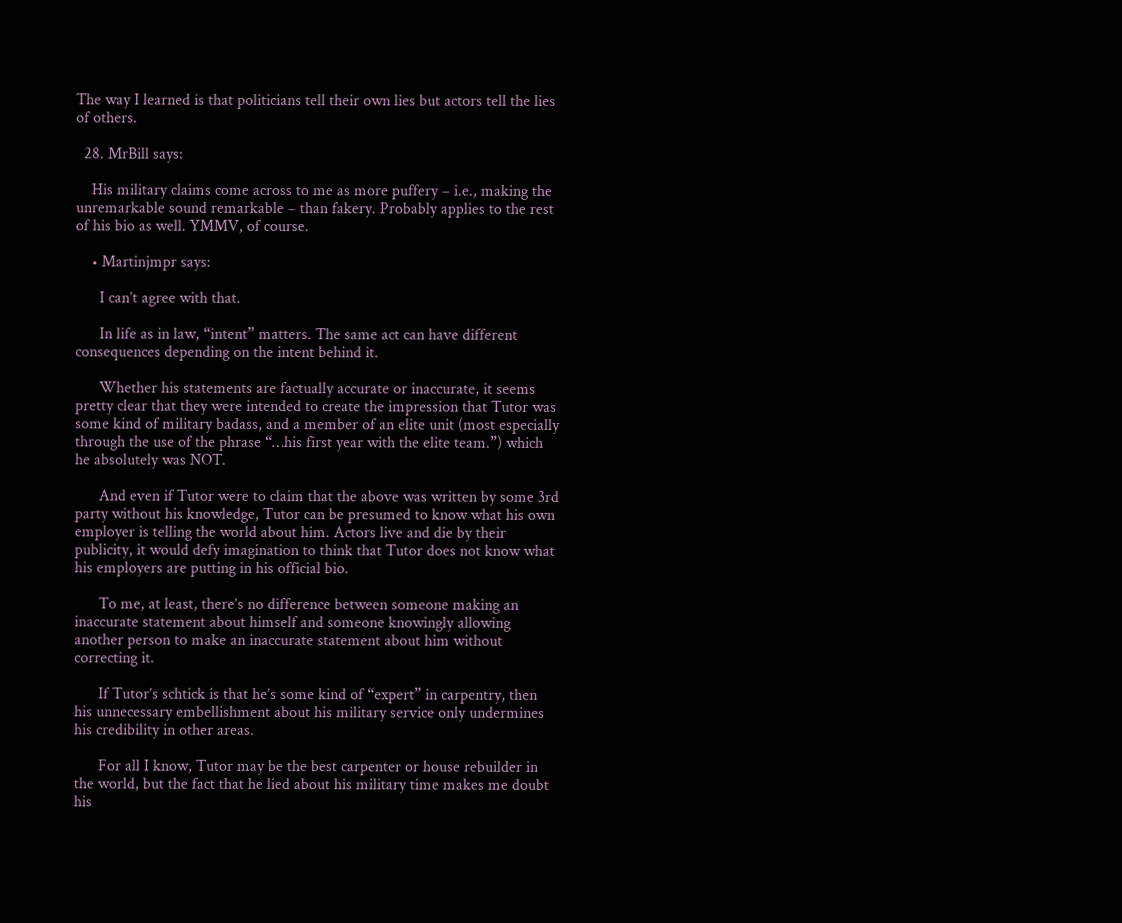The way I learned is that politicians tell their own lies but actors tell the lies of others.

  28. MrBill says:

    His military claims come across to me as more puffery – i.e., making the unremarkable sound remarkable – than fakery. Probably applies to the rest of his bio as well. YMMV, of course.

    • Martinjmpr says:

      I can’t agree with that.

      In life as in law, “intent” matters. The same act can have different consequences depending on the intent behind it.

      Whether his statements are factually accurate or inaccurate, it seems pretty clear that they were intended to create the impression that Tutor was some kind of military badass, and a member of an elite unit (most especially through the use of the phrase “…his first year with the elite team.”) which he absolutely was NOT.

      And even if Tutor were to claim that the above was written by some 3rd party without his knowledge, Tutor can be presumed to know what his own employer is telling the world about him. Actors live and die by their publicity, it would defy imagination to think that Tutor does not know what his employers are putting in his official bio.

      To me, at least, there’s no difference between someone making an inaccurate statement about himself and someone knowingly allowing another person to make an inaccurate statement about him without correcting it.

      If Tutor’s schtick is that he’s some kind of “expert” in carpentry, then his unnecessary embellishment about his military service only undermines his credibility in other areas.

      For all I know, Tutor may be the best carpenter or house rebuilder in the world, but the fact that he lied about his military time makes me doubt his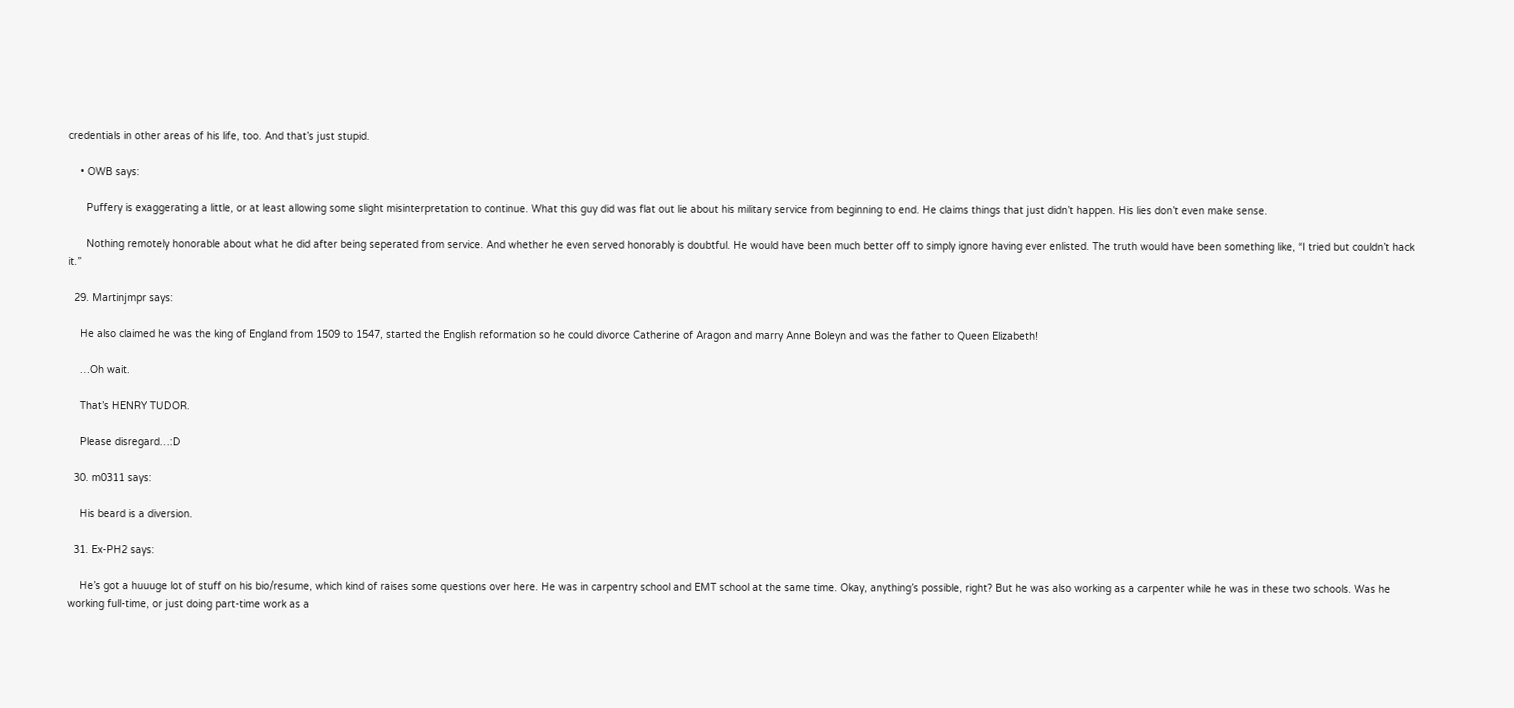credentials in other areas of his life, too. And that’s just stupid.

    • OWB says:

      Puffery is exaggerating a little, or at least allowing some slight misinterpretation to continue. What this guy did was flat out lie about his military service from beginning to end. He claims things that just didn’t happen. His lies don’t even make sense.

      Nothing remotely honorable about what he did after being seperated from service. And whether he even served honorably is doubtful. He would have been much better off to simply ignore having ever enlisted. The truth would have been something like, “I tried but couldn’t hack it.”

  29. Martinjmpr says:

    He also claimed he was the king of England from 1509 to 1547, started the English reformation so he could divorce Catherine of Aragon and marry Anne Boleyn and was the father to Queen Elizabeth!

    …Oh wait.

    That’s HENRY TUDOR.

    Please disregard…:D

  30. m0311 says:

    His beard is a diversion.

  31. Ex-PH2 says:

    He’s got a huuuge lot of stuff on his bio/resume, which kind of raises some questions over here. He was in carpentry school and EMT school at the same time. Okay, anything’s possible, right? But he was also working as a carpenter while he was in these two schools. Was he working full-time, or just doing part-time work as a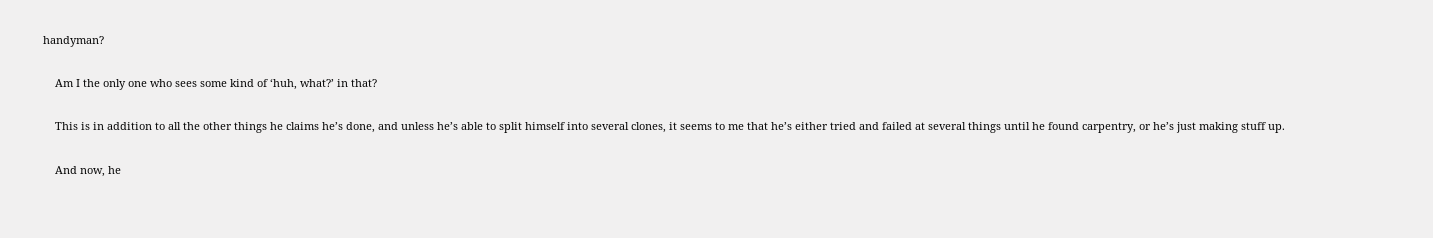handyman?

    Am I the only one who sees some kind of ‘huh, what?’ in that?

    This is in addition to all the other things he claims he’s done, and unless he’s able to split himself into several clones, it seems to me that he’s either tried and failed at several things until he found carpentry, or he’s just making stuff up.

    And now, he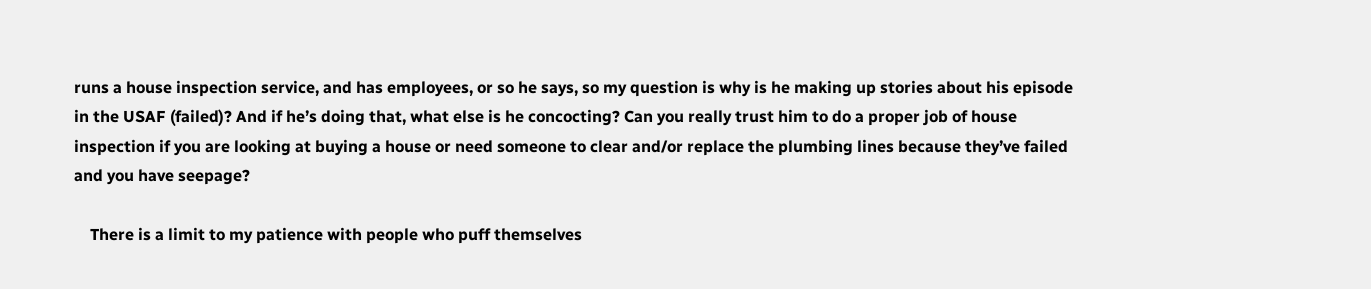runs a house inspection service, and has employees, or so he says, so my question is why is he making up stories about his episode in the USAF (failed)? And if he’s doing that, what else is he concocting? Can you really trust him to do a proper job of house inspection if you are looking at buying a house or need someone to clear and/or replace the plumbing lines because they’ve failed and you have seepage?

    There is a limit to my patience with people who puff themselves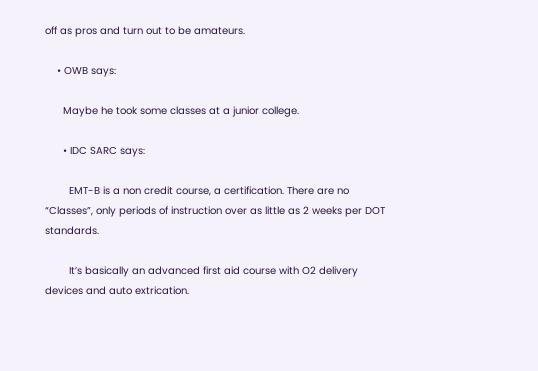off as pros and turn out to be amateurs.

    • OWB says:

      Maybe he took some classes at a junior college.

      • IDC SARC says:

        EMT-B is a non credit course, a certification. There are no “Classes”, only periods of instruction over as little as 2 weeks per DOT standards.

        It’s basically an advanced first aid course with O2 delivery devices and auto extrication.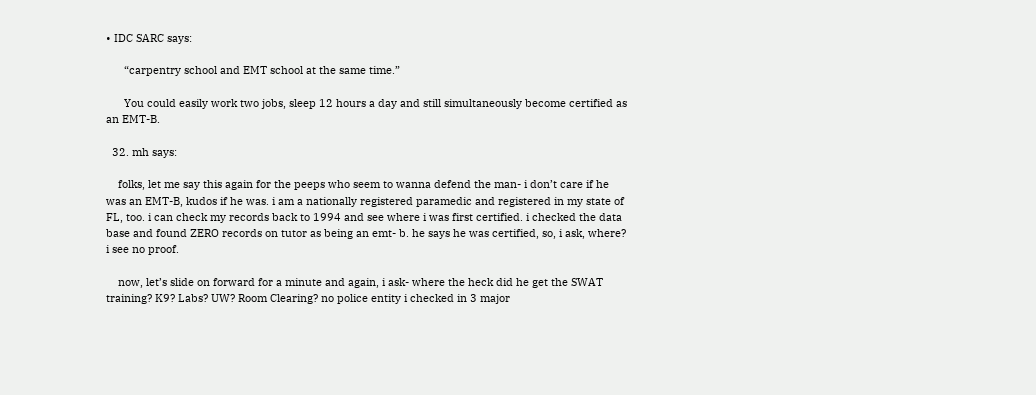• IDC SARC says:

      “carpentry school and EMT school at the same time.”

      You could easily work two jobs, sleep 12 hours a day and still simultaneously become certified as an EMT-B.

  32. mh says:

    folks, let me say this again for the peeps who seem to wanna defend the man- i don’t care if he was an EMT-B, kudos if he was. i am a nationally registered paramedic and registered in my state of FL, too. i can check my records back to 1994 and see where i was first certified. i checked the data base and found ZERO records on tutor as being an emt- b. he says he was certified, so, i ask, where? i see no proof.

    now, let’s slide on forward for a minute and again, i ask- where the heck did he get the SWAT training? K9? Labs? UW? Room Clearing? no police entity i checked in 3 major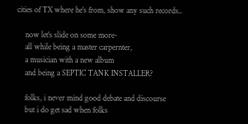cities of TX where he’s from, show any such records..

    now let’s slide on some more-
    all while being a master carpernter,
    a musician with a new album
    and being a SEPTIC TANK INSTALLER?

    folks, i never mind good debate and discourse
    but i do get sad when folks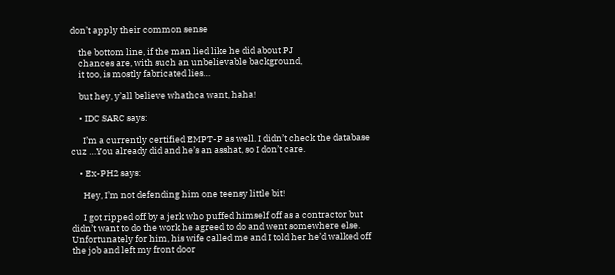don’t apply their common sense

    the bottom line, if the man lied like he did about PJ
    chances are, with such an unbelievable background,
    it too, is mostly fabricated lies…

    but hey, y’all believe whathca want, haha!

    • IDC SARC says:

      I’m a currently certified EMPT-P as well. I didn’t check the database cuz …You already did and he’s an asshat, so I don’t care.

    • Ex-PH2 says:

      Hey, I’m not defending him one teensy little bit!

      I got ripped off by a jerk who puffed himself off as a contractor but didn’t want to do the work he agreed to do and went somewhere else. Unfortunately for him, his wife called me and I told her he’d walked off the job and left my front door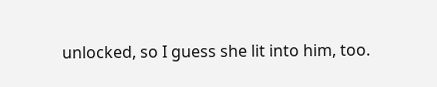unlocked, so I guess she lit into him, too.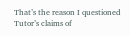That’s the reason I questioned Tutor’s claims of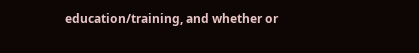education/training, and whether or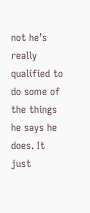not he’s really qualified to do some of the things he says he does. It just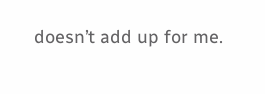doesn’t add up for me.